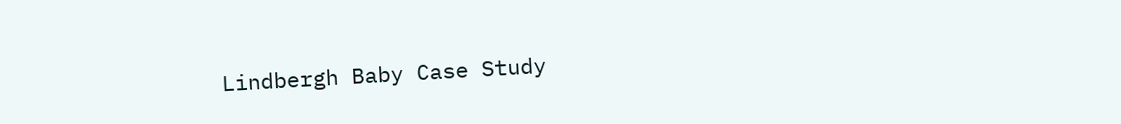Lindbergh Baby Case Study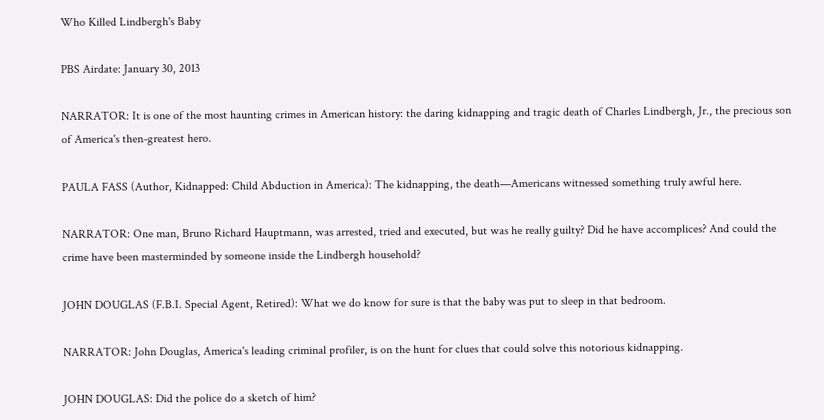Who Killed Lindbergh's Baby

PBS Airdate: January 30, 2013

NARRATOR: It is one of the most haunting crimes in American history: the daring kidnapping and tragic death of Charles Lindbergh, Jr., the precious son of America's then-greatest hero.

PAULA FASS (Author, Kidnapped: Child Abduction in America): The kidnapping, the death—Americans witnessed something truly awful here.

NARRATOR: One man, Bruno Richard Hauptmann, was arrested, tried and executed, but was he really guilty? Did he have accomplices? And could the crime have been masterminded by someone inside the Lindbergh household?

JOHN DOUGLAS (F.B.I. Special Agent, Retired): What we do know for sure is that the baby was put to sleep in that bedroom.

NARRATOR: John Douglas, America's leading criminal profiler, is on the hunt for clues that could solve this notorious kidnapping.

JOHN DOUGLAS: Did the police do a sketch of him?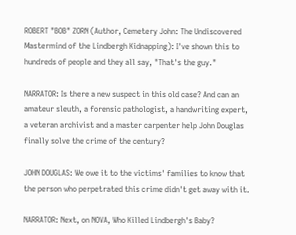ROBERT "BOB" ZORN (Author, Cemetery John: The Undiscovered Mastermind of the Lindbergh Kidnapping): I've shown this to hundreds of people and they all say, "That's the guy."

NARRATOR: Is there a new suspect in this old case? And can an amateur sleuth, a forensic pathologist, a handwriting expert, a veteran archivist and a master carpenter help John Douglas finally solve the crime of the century?

JOHN DOUGLAS: We owe it to the victims' families to know that the person who perpetrated this crime didn't get away with it.

NARRATOR: Next, on NOVA, Who Killed Lindbergh's Baby?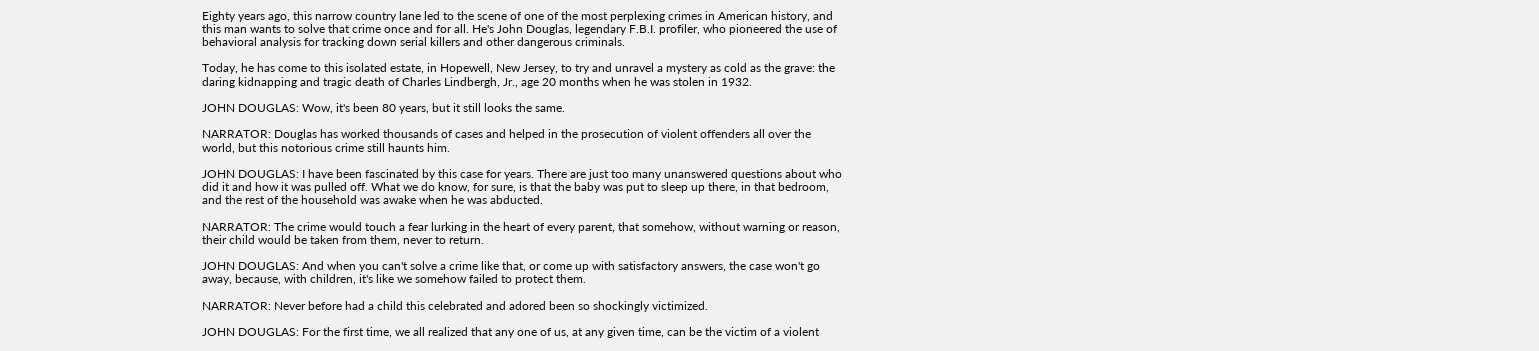Eighty years ago, this narrow country lane led to the scene of one of the most perplexing crimes in American history, and this man wants to solve that crime once and for all. He's John Douglas, legendary F.B.I. profiler, who pioneered the use of behavioral analysis for tracking down serial killers and other dangerous criminals.

Today, he has come to this isolated estate, in Hopewell, New Jersey, to try and unravel a mystery as cold as the grave: the daring kidnapping and tragic death of Charles Lindbergh, Jr., age 20 months when he was stolen in 1932.

JOHN DOUGLAS: Wow, it's been 80 years, but it still looks the same.

NARRATOR: Douglas has worked thousands of cases and helped in the prosecution of violent offenders all over the world, but this notorious crime still haunts him.

JOHN DOUGLAS: I have been fascinated by this case for years. There are just too many unanswered questions about who did it and how it was pulled off. What we do know, for sure, is that the baby was put to sleep up there, in that bedroom, and the rest of the household was awake when he was abducted.

NARRATOR: The crime would touch a fear lurking in the heart of every parent, that somehow, without warning or reason, their child would be taken from them, never to return.

JOHN DOUGLAS: And when you can't solve a crime like that, or come up with satisfactory answers, the case won't go away, because, with children, it's like we somehow failed to protect them.

NARRATOR: Never before had a child this celebrated and adored been so shockingly victimized.

JOHN DOUGLAS: For the first time, we all realized that any one of us, at any given time, can be the victim of a violent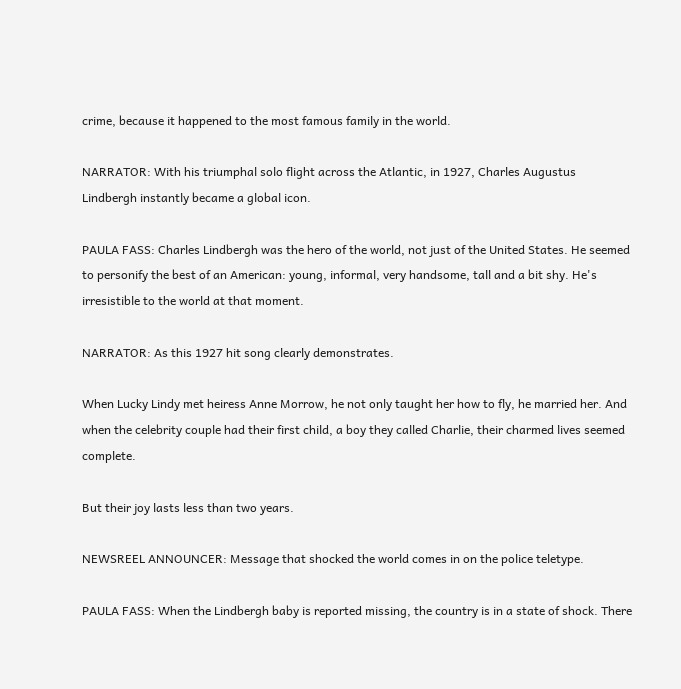crime, because it happened to the most famous family in the world.

NARRATOR: With his triumphal solo flight across the Atlantic, in 1927, Charles Augustus Lindbergh instantly became a global icon.

PAULA FASS: Charles Lindbergh was the hero of the world, not just of the United States. He seemed to personify the best of an American: young, informal, very handsome, tall and a bit shy. He's irresistible to the world at that moment.

NARRATOR: As this 1927 hit song clearly demonstrates.

When Lucky Lindy met heiress Anne Morrow, he not only taught her how to fly, he married her. And when the celebrity couple had their first child, a boy they called Charlie, their charmed lives seemed complete.

But their joy lasts less than two years.

NEWSREEL ANNOUNCER: Message that shocked the world comes in on the police teletype.

PAULA FASS: When the Lindbergh baby is reported missing, the country is in a state of shock. There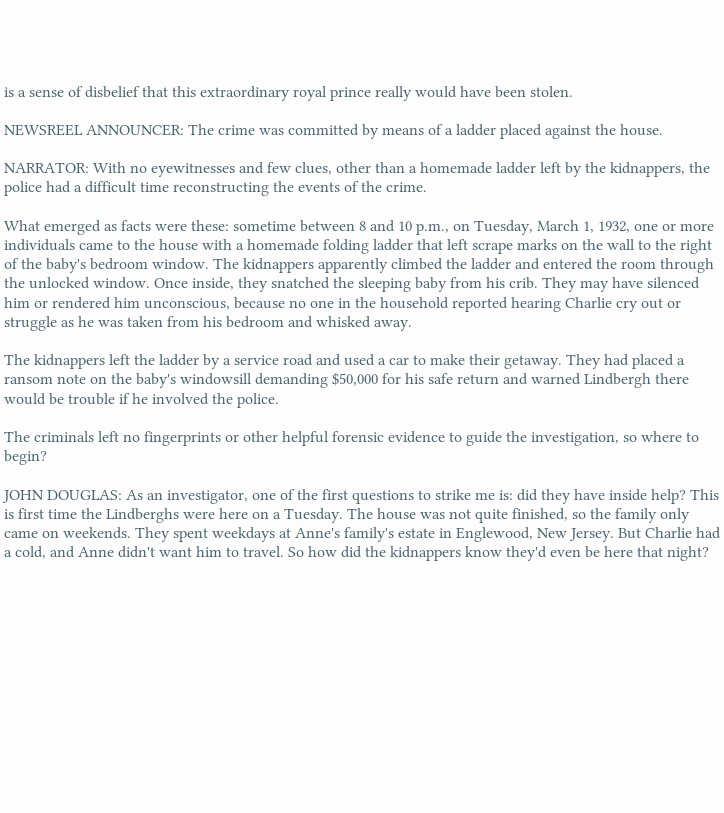is a sense of disbelief that this extraordinary royal prince really would have been stolen.

NEWSREEL ANNOUNCER: The crime was committed by means of a ladder placed against the house.

NARRATOR: With no eyewitnesses and few clues, other than a homemade ladder left by the kidnappers, the police had a difficult time reconstructing the events of the crime.

What emerged as facts were these: sometime between 8 and 10 p.m., on Tuesday, March 1, 1932, one or more individuals came to the house with a homemade folding ladder that left scrape marks on the wall to the right of the baby's bedroom window. The kidnappers apparently climbed the ladder and entered the room through the unlocked window. Once inside, they snatched the sleeping baby from his crib. They may have silenced him or rendered him unconscious, because no one in the household reported hearing Charlie cry out or struggle as he was taken from his bedroom and whisked away.

The kidnappers left the ladder by a service road and used a car to make their getaway. They had placed a ransom note on the baby's windowsill demanding $50,000 for his safe return and warned Lindbergh there would be trouble if he involved the police.

The criminals left no fingerprints or other helpful forensic evidence to guide the investigation, so where to begin?

JOHN DOUGLAS: As an investigator, one of the first questions to strike me is: did they have inside help? This is first time the Lindberghs were here on a Tuesday. The house was not quite finished, so the family only came on weekends. They spent weekdays at Anne's family's estate in Englewood, New Jersey. But Charlie had a cold, and Anne didn't want him to travel. So how did the kidnappers know they'd even be here that night?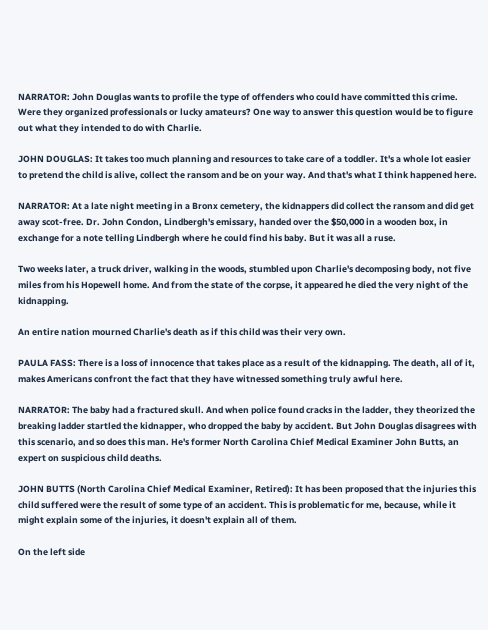NARRATOR: John Douglas wants to profile the type of offenders who could have committed this crime. Were they organized professionals or lucky amateurs? One way to answer this question would be to figure out what they intended to do with Charlie.

JOHN DOUGLAS: It takes too much planning and resources to take care of a toddler. It's a whole lot easier to pretend the child is alive, collect the ransom and be on your way. And that's what I think happened here.

NARRATOR: At a late night meeting in a Bronx cemetery, the kidnappers did collect the ransom and did get away scot-free. Dr. John Condon, Lindbergh's emissary, handed over the $50,000 in a wooden box, in exchange for a note telling Lindbergh where he could find his baby. But it was all a ruse.

Two weeks later, a truck driver, walking in the woods, stumbled upon Charlie's decomposing body, not five miles from his Hopewell home. And from the state of the corpse, it appeared he died the very night of the kidnapping.

An entire nation mourned Charlie's death as if this child was their very own.

PAULA FASS: There is a loss of innocence that takes place as a result of the kidnapping. The death, all of it, makes Americans confront the fact that they have witnessed something truly awful here.

NARRATOR: The baby had a fractured skull. And when police found cracks in the ladder, they theorized the breaking ladder startled the kidnapper, who dropped the baby by accident. But John Douglas disagrees with this scenario, and so does this man. He's former North Carolina Chief Medical Examiner John Butts, an expert on suspicious child deaths.

JOHN BUTTS (North Carolina Chief Medical Examiner, Retired): It has been proposed that the injuries this child suffered were the result of some type of an accident. This is problematic for me, because, while it might explain some of the injuries, it doesn't explain all of them.

On the left side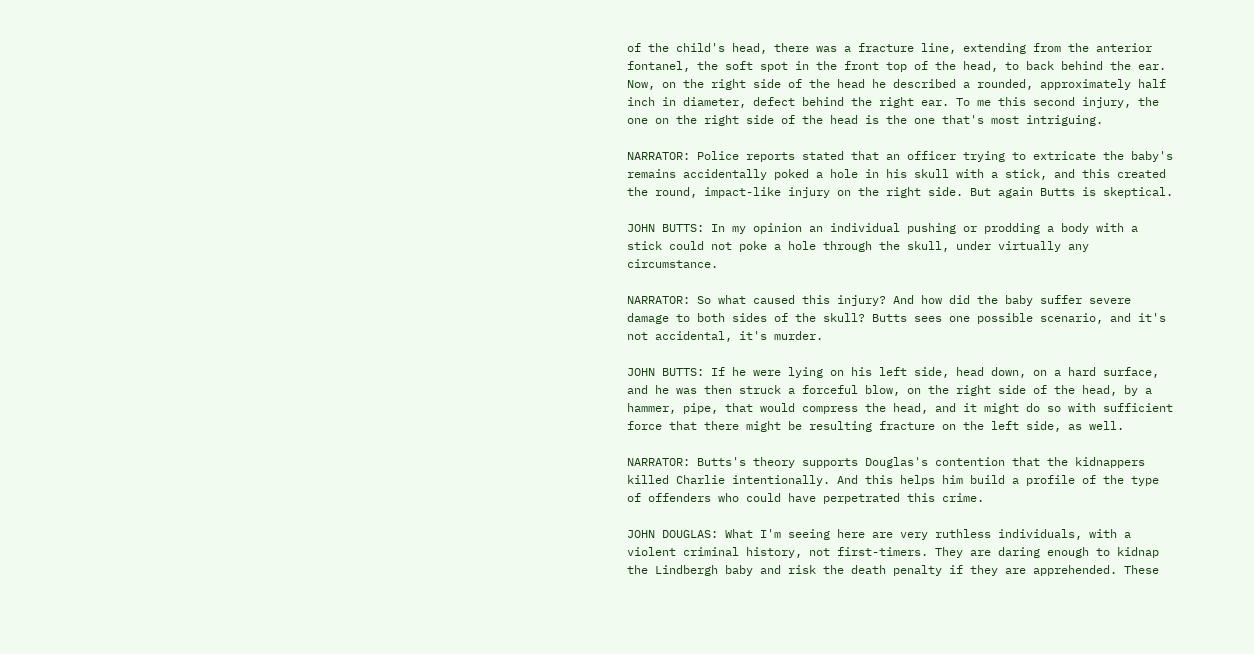of the child's head, there was a fracture line, extending from the anterior fontanel, the soft spot in the front top of the head, to back behind the ear. Now, on the right side of the head he described a rounded, approximately half inch in diameter, defect behind the right ear. To me this second injury, the one on the right side of the head is the one that's most intriguing.

NARRATOR: Police reports stated that an officer trying to extricate the baby's remains accidentally poked a hole in his skull with a stick, and this created the round, impact-like injury on the right side. But again Butts is skeptical.

JOHN BUTTS: In my opinion an individual pushing or prodding a body with a stick could not poke a hole through the skull, under virtually any circumstance.

NARRATOR: So what caused this injury? And how did the baby suffer severe damage to both sides of the skull? Butts sees one possible scenario, and it's not accidental, it's murder.

JOHN BUTTS: If he were lying on his left side, head down, on a hard surface, and he was then struck a forceful blow, on the right side of the head, by a hammer, pipe, that would compress the head, and it might do so with sufficient force that there might be resulting fracture on the left side, as well.

NARRATOR: Butts's theory supports Douglas's contention that the kidnappers killed Charlie intentionally. And this helps him build a profile of the type of offenders who could have perpetrated this crime.

JOHN DOUGLAS: What I'm seeing here are very ruthless individuals, with a violent criminal history, not first-timers. They are daring enough to kidnap the Lindbergh baby and risk the death penalty if they are apprehended. These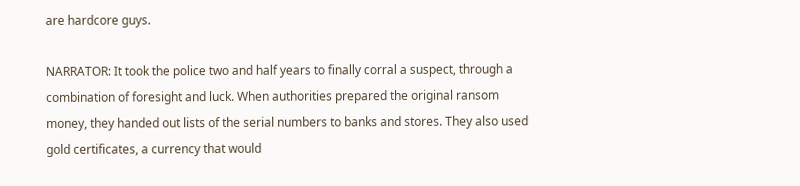are hardcore guys.

NARRATOR: It took the police two and half years to finally corral a suspect, through a combination of foresight and luck. When authorities prepared the original ransom money, they handed out lists of the serial numbers to banks and stores. They also used gold certificates, a currency that would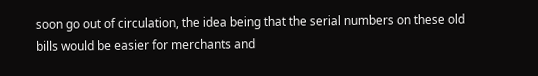soon go out of circulation, the idea being that the serial numbers on these old bills would be easier for merchants and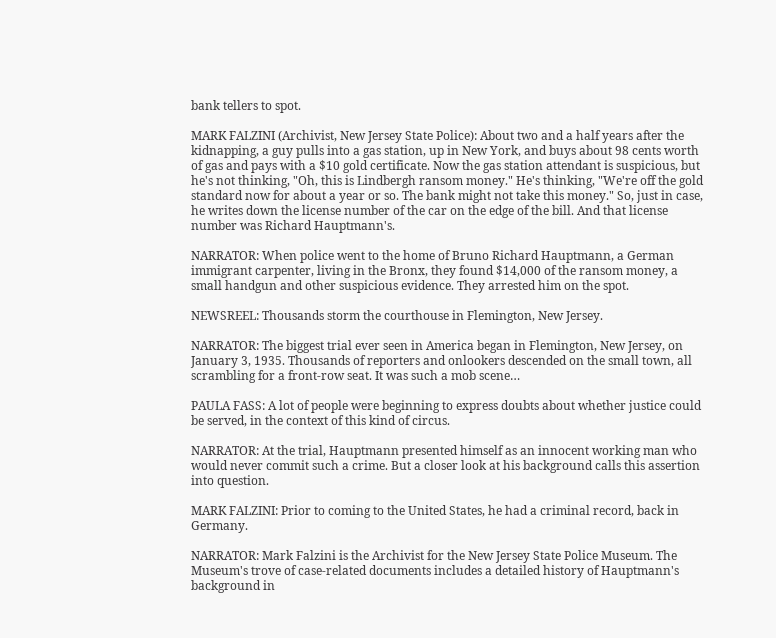bank tellers to spot.

MARK FALZINI (Archivist, New Jersey State Police): About two and a half years after the kidnapping, a guy pulls into a gas station, up in New York, and buys about 98 cents worth of gas and pays with a $10 gold certificate. Now the gas station attendant is suspicious, but he's not thinking, "Oh, this is Lindbergh ransom money." He's thinking, "We're off the gold standard now for about a year or so. The bank might not take this money." So, just in case, he writes down the license number of the car on the edge of the bill. And that license number was Richard Hauptmann's.

NARRATOR: When police went to the home of Bruno Richard Hauptmann, a German immigrant carpenter, living in the Bronx, they found $14,000 of the ransom money, a small handgun and other suspicious evidence. They arrested him on the spot.

NEWSREEL: Thousands storm the courthouse in Flemington, New Jersey.

NARRATOR: The biggest trial ever seen in America began in Flemington, New Jersey, on January 3, 1935. Thousands of reporters and onlookers descended on the small town, all scrambling for a front-row seat. It was such a mob scene…

PAULA FASS: A lot of people were beginning to express doubts about whether justice could be served, in the context of this kind of circus.

NARRATOR: At the trial, Hauptmann presented himself as an innocent working man who would never commit such a crime. But a closer look at his background calls this assertion into question.

MARK FALZINI: Prior to coming to the United States, he had a criminal record, back in Germany.

NARRATOR: Mark Falzini is the Archivist for the New Jersey State Police Museum. The Museum's trove of case-related documents includes a detailed history of Hauptmann's background in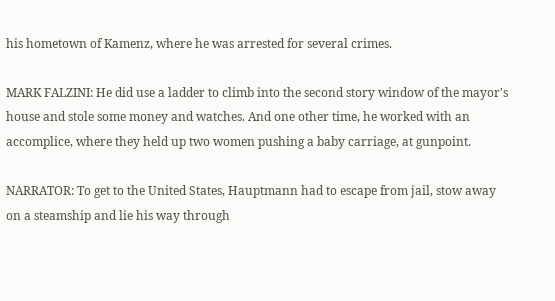his hometown of Kamenz, where he was arrested for several crimes.

MARK FALZINI: He did use a ladder to climb into the second story window of the mayor's house and stole some money and watches. And one other time, he worked with an accomplice, where they held up two women pushing a baby carriage, at gunpoint.

NARRATOR: To get to the United States, Hauptmann had to escape from jail, stow away on a steamship and lie his way through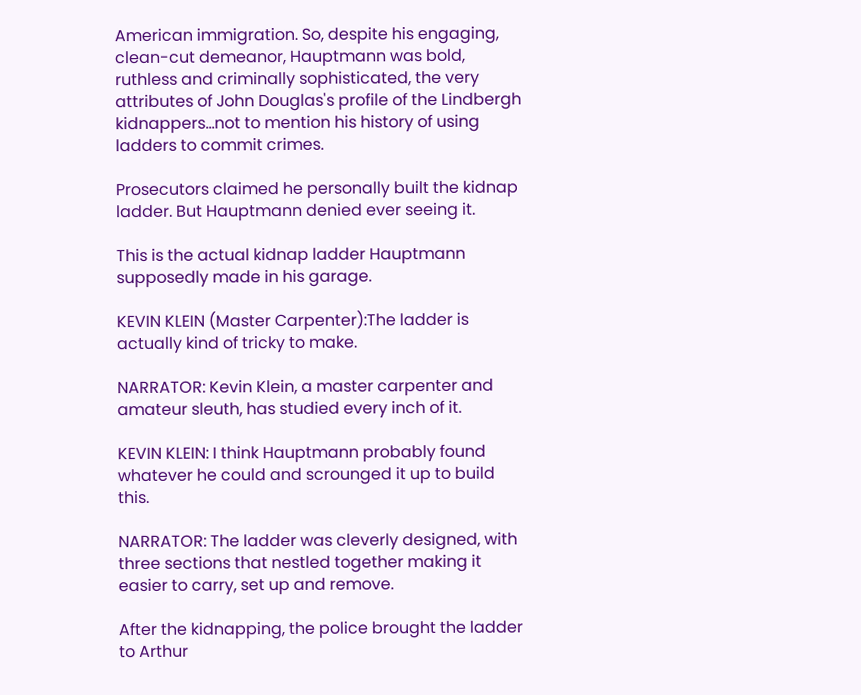American immigration. So, despite his engaging, clean-cut demeanor, Hauptmann was bold, ruthless and criminally sophisticated, the very attributes of John Douglas's profile of the Lindbergh kidnappers…not to mention his history of using ladders to commit crimes.

Prosecutors claimed he personally built the kidnap ladder. But Hauptmann denied ever seeing it.

This is the actual kidnap ladder Hauptmann supposedly made in his garage.

KEVIN KLEIN (Master Carpenter):The ladder is actually kind of tricky to make.

NARRATOR: Kevin Klein, a master carpenter and amateur sleuth, has studied every inch of it.

KEVIN KLEIN: I think Hauptmann probably found whatever he could and scrounged it up to build this.

NARRATOR: The ladder was cleverly designed, with three sections that nestled together making it easier to carry, set up and remove.

After the kidnapping, the police brought the ladder to Arthur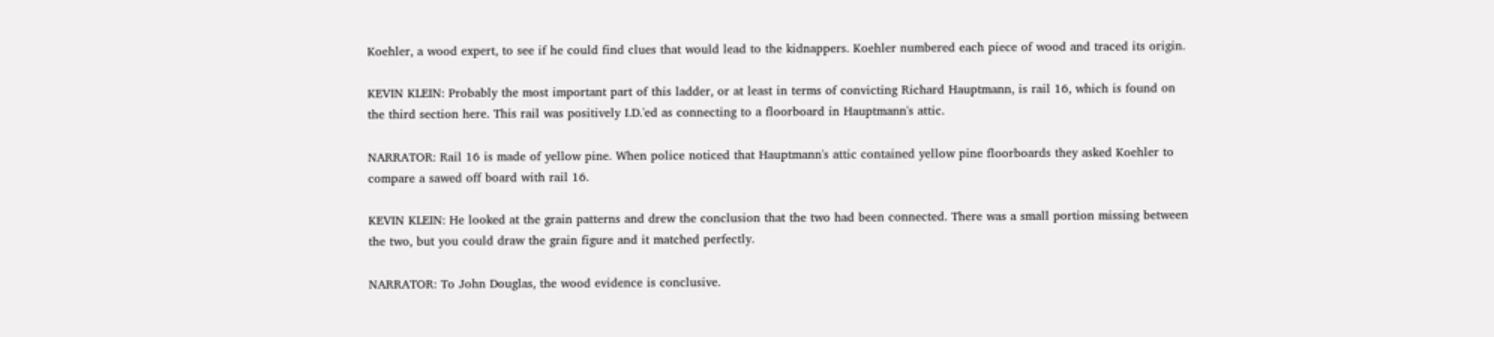Koehler, a wood expert, to see if he could find clues that would lead to the kidnappers. Koehler numbered each piece of wood and traced its origin.

KEVIN KLEIN: Probably the most important part of this ladder, or at least in terms of convicting Richard Hauptmann, is rail 16, which is found on the third section here. This rail was positively I.D.'ed as connecting to a floorboard in Hauptmann's attic.

NARRATOR: Rail 16 is made of yellow pine. When police noticed that Hauptmann's attic contained yellow pine floorboards they asked Koehler to compare a sawed off board with rail 16.

KEVIN KLEIN: He looked at the grain patterns and drew the conclusion that the two had been connected. There was a small portion missing between the two, but you could draw the grain figure and it matched perfectly.

NARRATOR: To John Douglas, the wood evidence is conclusive.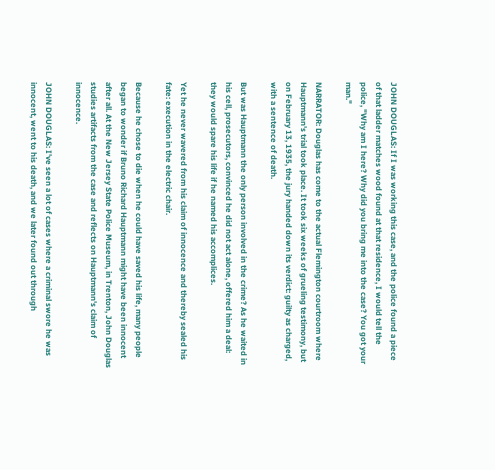JOHN DOUGLAS: If I was working this case, and the police found a piece of that ladder matches wood found at that residence, I would tell the police, "Why am I here? Why did you bring me into the case? You got your man."

NARRATOR: Douglas has come to the actual Flemington courtroom where Hauptmann's trial took place. It took six weeks of grueling testimony, but on February 13, 1935, the jury handed down its verdict: guilty as charged, with a sentence of death.

But was Hauptmann the only person involved in the crime? As he waited in his cell, prosecutors, convinced he did not act alone, offered him a deal: they would spare his life if he named his accomplices.

Yet he never wavered from his claim of innocence and thereby sealed his fate: execution in the electric chair.

Because he chose to die when he could have saved his life, many people began to wonder if Bruno Richard Hauptmann might have been innocent after all. At the New Jersey State Police Museum, in Trenton, John Douglas studies artifacts from the case and reflects on Hauptmann's claim of innocence.

JOHN DOUGLAS: I've seen a lot of cases where a criminal swore he was innocent, went to his death, and we later found out through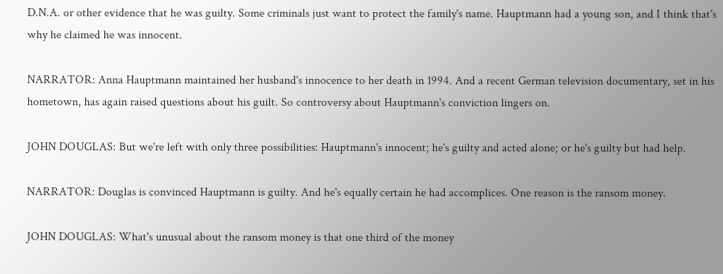D.N.A. or other evidence that he was guilty. Some criminals just want to protect the family's name. Hauptmann had a young son, and I think that's why he claimed he was innocent.

NARRATOR: Anna Hauptmann maintained her husband's innocence to her death in 1994. And a recent German television documentary, set in his hometown, has again raised questions about his guilt. So controversy about Hauptmann's conviction lingers on.

JOHN DOUGLAS: But we're left with only three possibilities: Hauptmann's innocent; he's guilty and acted alone; or he's guilty but had help.

NARRATOR: Douglas is convinced Hauptmann is guilty. And he's equally certain he had accomplices. One reason is the ransom money.

JOHN DOUGLAS: What's unusual about the ransom money is that one third of the money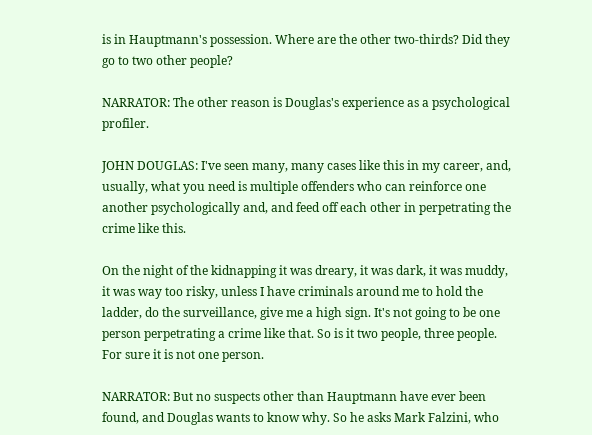is in Hauptmann's possession. Where are the other two-thirds? Did they go to two other people?

NARRATOR: The other reason is Douglas's experience as a psychological profiler.

JOHN DOUGLAS: I've seen many, many cases like this in my career, and, usually, what you need is multiple offenders who can reinforce one another psychologically and, and feed off each other in perpetrating the crime like this.

On the night of the kidnapping it was dreary, it was dark, it was muddy, it was way too risky, unless I have criminals around me to hold the ladder, do the surveillance, give me a high sign. It's not going to be one person perpetrating a crime like that. So is it two people, three people. For sure it is not one person.

NARRATOR: But no suspects other than Hauptmann have ever been found, and Douglas wants to know why. So he asks Mark Falzini, who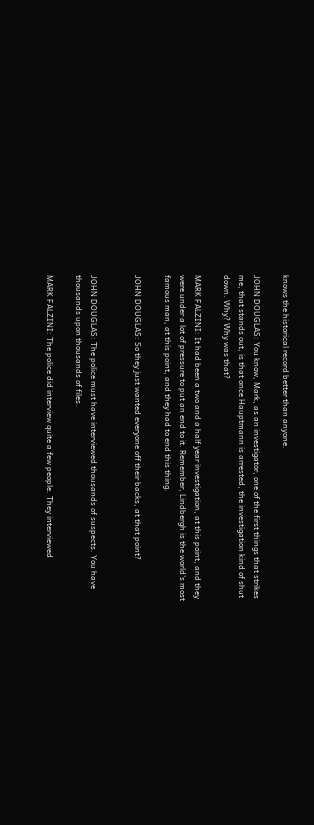knows the historical record better than anyone.

JOHN DOUGLAS: You know, Mark, as an investigator, one of the first things that strikes me, that stands out, is that once Hauptmann is arrested, the investigation kind of shut down. Why? Why was that?

MARK FALZINI: It had been a two and a half year investigation, at this point, and they were under a lot of pressure to put an end to it. Remember, Lindbergh is the world's most famous man, at this point, and they had to end this thing.

JOHN DOUGLAS: So they just wanted everyone off their backs, at that point?


JOHN DOUGLAS: The police must have interviewed thousands of suspects. You have thousands upon thousands of files.

MARK FALZINI: The police did interview quite a few people. They interviewed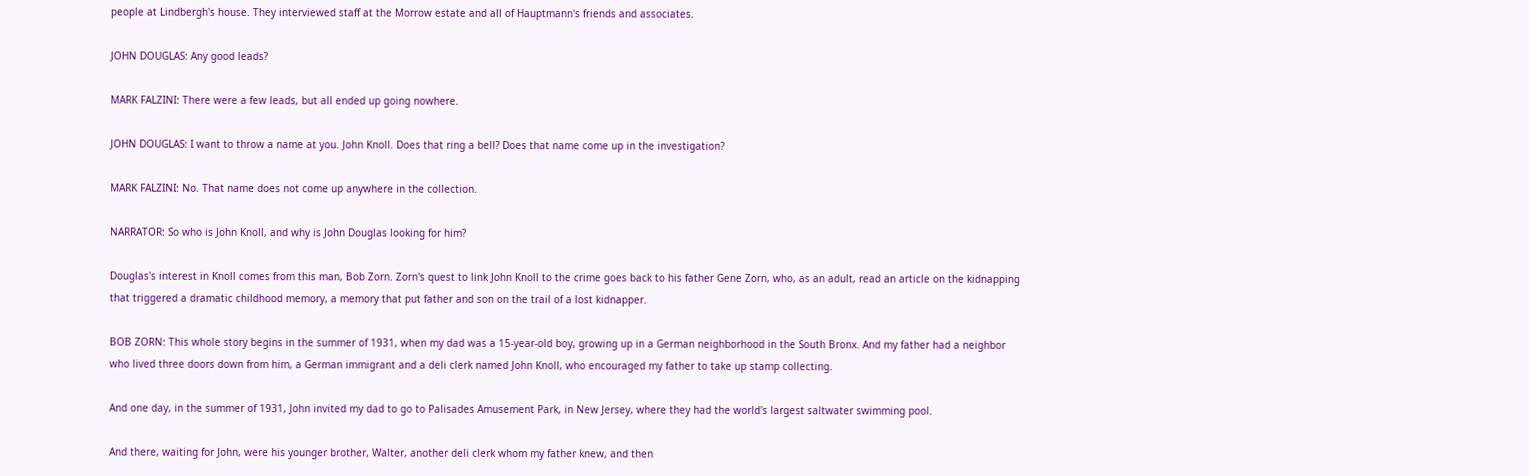people at Lindbergh's house. They interviewed staff at the Morrow estate and all of Hauptmann's friends and associates.

JOHN DOUGLAS: Any good leads?

MARK FALZINI: There were a few leads, but all ended up going nowhere.

JOHN DOUGLAS: I want to throw a name at you. John Knoll. Does that ring a bell? Does that name come up in the investigation?

MARK FALZINI: No. That name does not come up anywhere in the collection.

NARRATOR: So who is John Knoll, and why is John Douglas looking for him?

Douglas's interest in Knoll comes from this man, Bob Zorn. Zorn's quest to link John Knoll to the crime goes back to his father Gene Zorn, who, as an adult, read an article on the kidnapping that triggered a dramatic childhood memory, a memory that put father and son on the trail of a lost kidnapper.

BOB ZORN: This whole story begins in the summer of 1931, when my dad was a 15-year-old boy, growing up in a German neighborhood in the South Bronx. And my father had a neighbor who lived three doors down from him, a German immigrant and a deli clerk named John Knoll, who encouraged my father to take up stamp collecting.

And one day, in the summer of 1931, John invited my dad to go to Palisades Amusement Park, in New Jersey, where they had the world's largest saltwater swimming pool.

And there, waiting for John, were his younger brother, Walter, another deli clerk whom my father knew, and then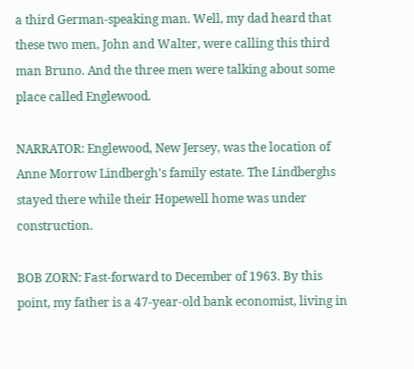a third German-speaking man. Well, my dad heard that these two men, John and Walter, were calling this third man Bruno. And the three men were talking about some place called Englewood.

NARRATOR: Englewood, New Jersey, was the location of Anne Morrow Lindbergh's family estate. The Lindberghs stayed there while their Hopewell home was under construction.

BOB ZORN: Fast-forward to December of 1963. By this point, my father is a 47-year-old bank economist, living in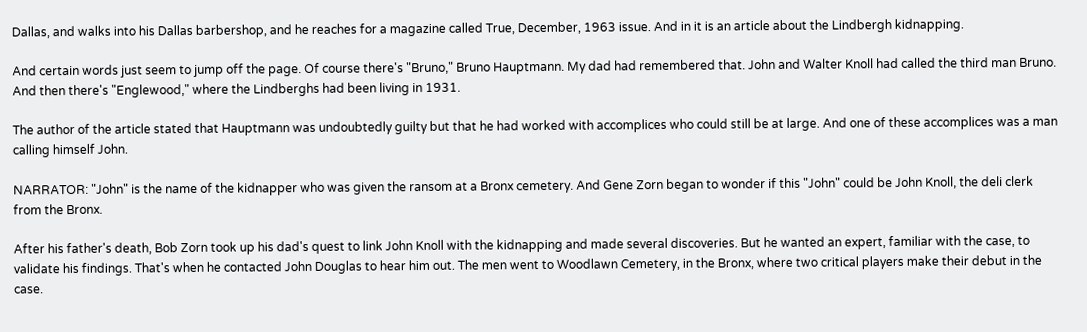Dallas, and walks into his Dallas barbershop, and he reaches for a magazine called True, December, 1963 issue. And in it is an article about the Lindbergh kidnapping.

And certain words just seem to jump off the page. Of course there's "Bruno," Bruno Hauptmann. My dad had remembered that. John and Walter Knoll had called the third man Bruno. And then there's "Englewood," where the Lindberghs had been living in 1931.

The author of the article stated that Hauptmann was undoubtedly guilty but that he had worked with accomplices who could still be at large. And one of these accomplices was a man calling himself John.

NARRATOR: "John" is the name of the kidnapper who was given the ransom at a Bronx cemetery. And Gene Zorn began to wonder if this "John" could be John Knoll, the deli clerk from the Bronx.

After his father's death, Bob Zorn took up his dad's quest to link John Knoll with the kidnapping and made several discoveries. But he wanted an expert, familiar with the case, to validate his findings. That's when he contacted John Douglas to hear him out. The men went to Woodlawn Cemetery, in the Bronx, where two critical players make their debut in the case.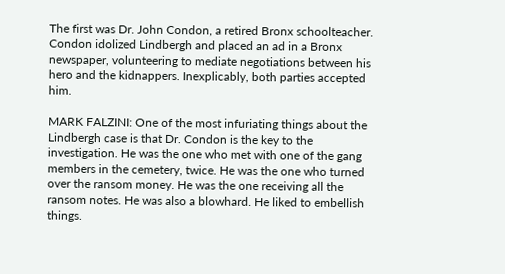The first was Dr. John Condon, a retired Bronx schoolteacher. Condon idolized Lindbergh and placed an ad in a Bronx newspaper, volunteering to mediate negotiations between his hero and the kidnappers. Inexplicably, both parties accepted him.

MARK FALZINI: One of the most infuriating things about the Lindbergh case is that Dr. Condon is the key to the investigation. He was the one who met with one of the gang members in the cemetery, twice. He was the one who turned over the ransom money. He was the one receiving all the ransom notes. He was also a blowhard. He liked to embellish things.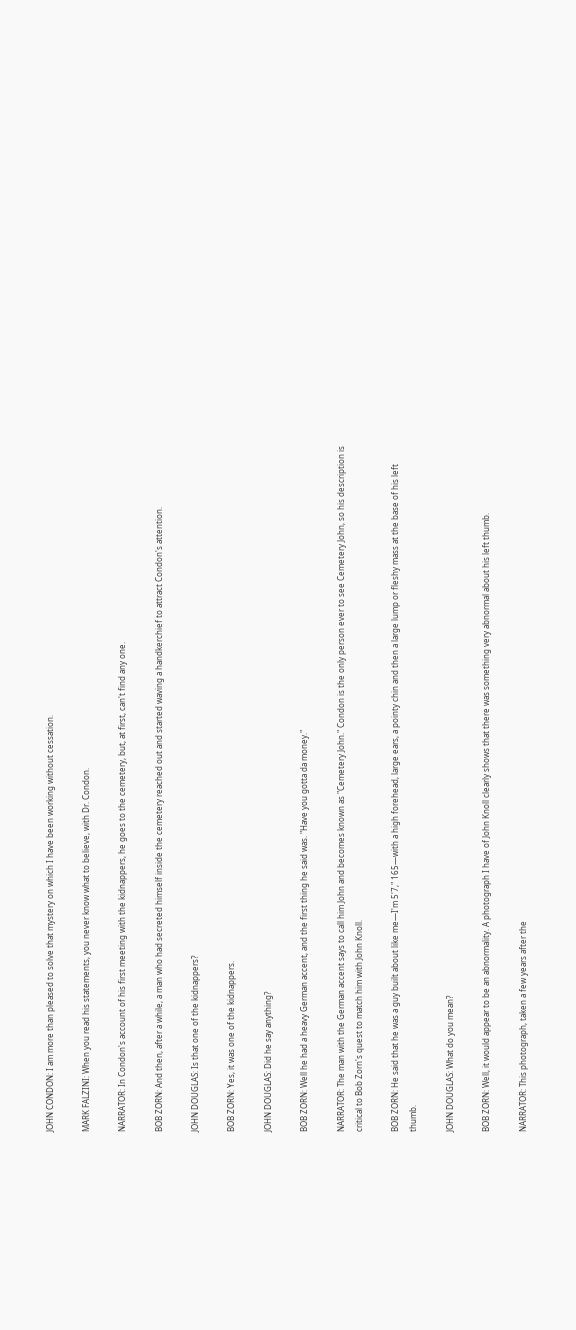JOHN CONDON: I am more than pleased to solve that mystery on which I have been working without cessation.

MARK FALZINI: When you read his statements, you never know what to believe, with Dr. Condon.

NARRATOR: In Condon's account of his first meeting with the kidnappers, he goes to the cemetery, but, at first, can't find any one.

BOB ZORN: And then, after a while, a man who had secreted himself inside the cemetery reached out and started waving a handkerchief to attract Condon's attention.

JOHN DOUGLAS: Is that one of the kidnappers?

BOB ZORN: Yes, it was one of the kidnappers.

JOHN DOUGLAS: Did he say anything?

BOB ZORN: Well he had a heavy German accent, and the first thing he said was. "Have you gotta da money."

NARRATOR: The man with the German accent says to call him John and becomes known as "Cemetery John." Condon is the only person ever to see Cemetery John, so his description is critical to Bob Zorn's quest to match him with John Knoll.

BOB ZORN: He said that he was a guy built about like me—I'm 5'7," 165—with a high forehead, large ears, a pointy chin and then a large lump or fleshy mass at the base of his left thumb.

JOHN DOUGLAS: What do you mean?

BOB ZORN: Well, it would appear to be an abnormality. A photograph I have of John Knoll clearly shows that there was something very abnormal about his left thumb.

NARRATOR: This photograph, taken a few years after the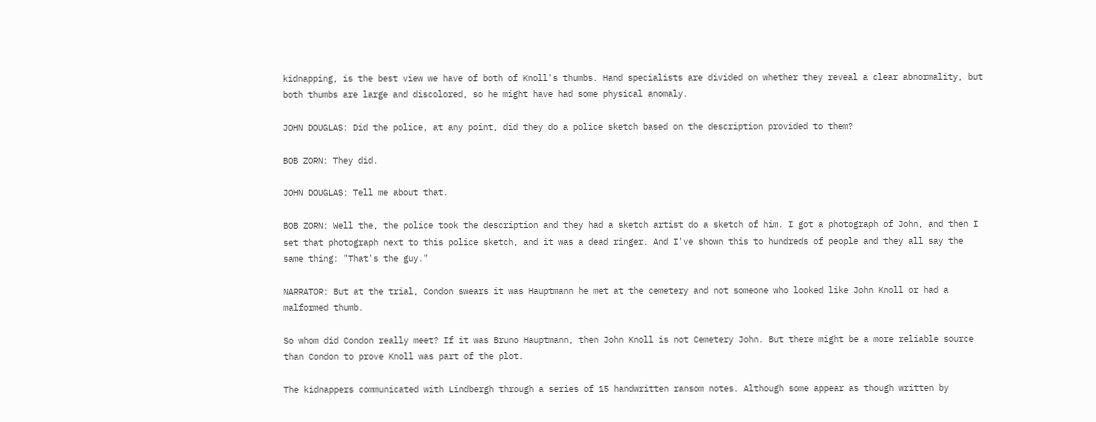kidnapping, is the best view we have of both of Knoll's thumbs. Hand specialists are divided on whether they reveal a clear abnormality, but both thumbs are large and discolored, so he might have had some physical anomaly.

JOHN DOUGLAS: Did the police, at any point, did they do a police sketch based on the description provided to them?

BOB ZORN: They did.

JOHN DOUGLAS: Tell me about that.

BOB ZORN: Well the, the police took the description and they had a sketch artist do a sketch of him. I got a photograph of John, and then I set that photograph next to this police sketch, and it was a dead ringer. And I've shown this to hundreds of people and they all say the same thing: "That's the guy."

NARRATOR: But at the trial, Condon swears it was Hauptmann he met at the cemetery and not someone who looked like John Knoll or had a malformed thumb.

So whom did Condon really meet? If it was Bruno Hauptmann, then John Knoll is not Cemetery John. But there might be a more reliable source than Condon to prove Knoll was part of the plot.

The kidnappers communicated with Lindbergh through a series of 15 handwritten ransom notes. Although some appear as though written by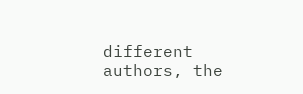different authors, the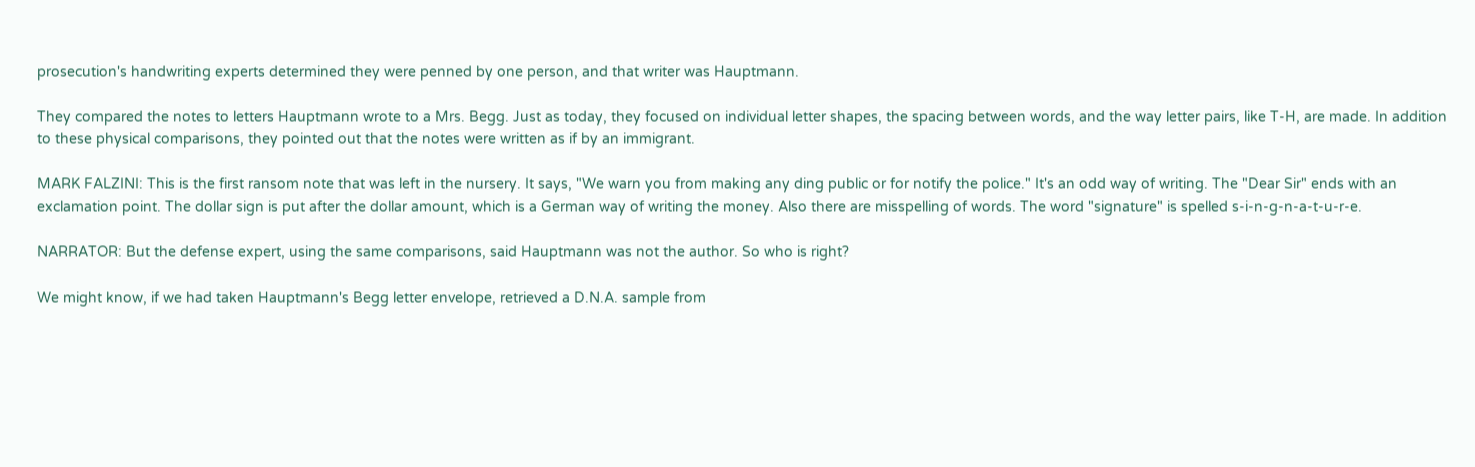prosecution's handwriting experts determined they were penned by one person, and that writer was Hauptmann.

They compared the notes to letters Hauptmann wrote to a Mrs. Begg. Just as today, they focused on individual letter shapes, the spacing between words, and the way letter pairs, like T-H, are made. In addition to these physical comparisons, they pointed out that the notes were written as if by an immigrant.

MARK FALZINI: This is the first ransom note that was left in the nursery. It says, "We warn you from making any ding public or for notify the police." It's an odd way of writing. The "Dear Sir" ends with an exclamation point. The dollar sign is put after the dollar amount, which is a German way of writing the money. Also there are misspelling of words. The word "signature" is spelled s-i-n-g-n-a-t-u-r-e.

NARRATOR: But the defense expert, using the same comparisons, said Hauptmann was not the author. So who is right?

We might know, if we had taken Hauptmann's Begg letter envelope, retrieved a D.N.A. sample from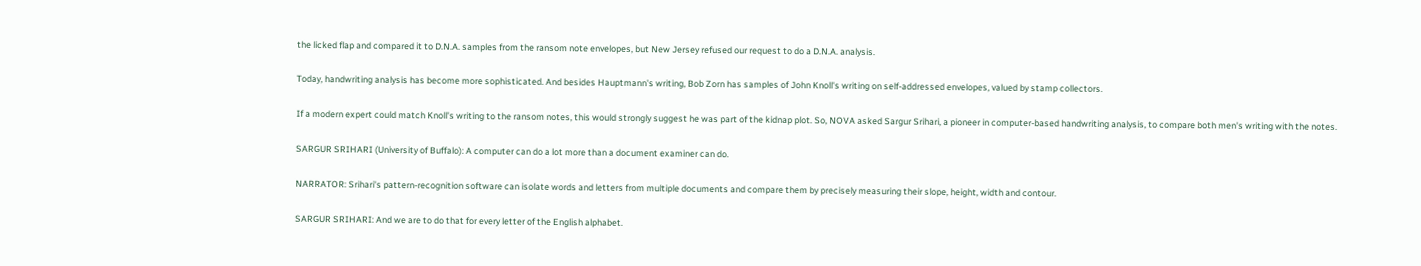the licked flap and compared it to D.N.A. samples from the ransom note envelopes, but New Jersey refused our request to do a D.N.A. analysis.

Today, handwriting analysis has become more sophisticated. And besides Hauptmann's writing, Bob Zorn has samples of John Knoll's writing on self-addressed envelopes, valued by stamp collectors.

If a modern expert could match Knoll's writing to the ransom notes, this would strongly suggest he was part of the kidnap plot. So, NOVA asked Sargur Srihari, a pioneer in computer-based handwriting analysis, to compare both men's writing with the notes.

SARGUR SRIHARI (University of Buffalo): A computer can do a lot more than a document examiner can do.

NARRATOR: Srihari's pattern-recognition software can isolate words and letters from multiple documents and compare them by precisely measuring their slope, height, width and contour.

SARGUR SRIHARI: And we are to do that for every letter of the English alphabet.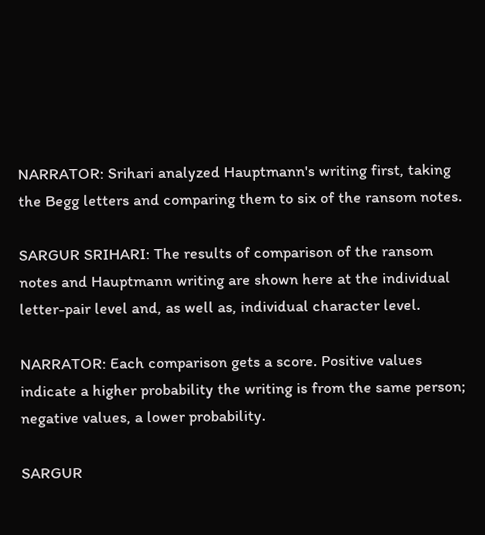NARRATOR: Srihari analyzed Hauptmann's writing first, taking the Begg letters and comparing them to six of the ransom notes.

SARGUR SRIHARI: The results of comparison of the ransom notes and Hauptmann writing are shown here at the individual letter-pair level and, as well as, individual character level.

NARRATOR: Each comparison gets a score. Positive values indicate a higher probability the writing is from the same person; negative values, a lower probability.

SARGUR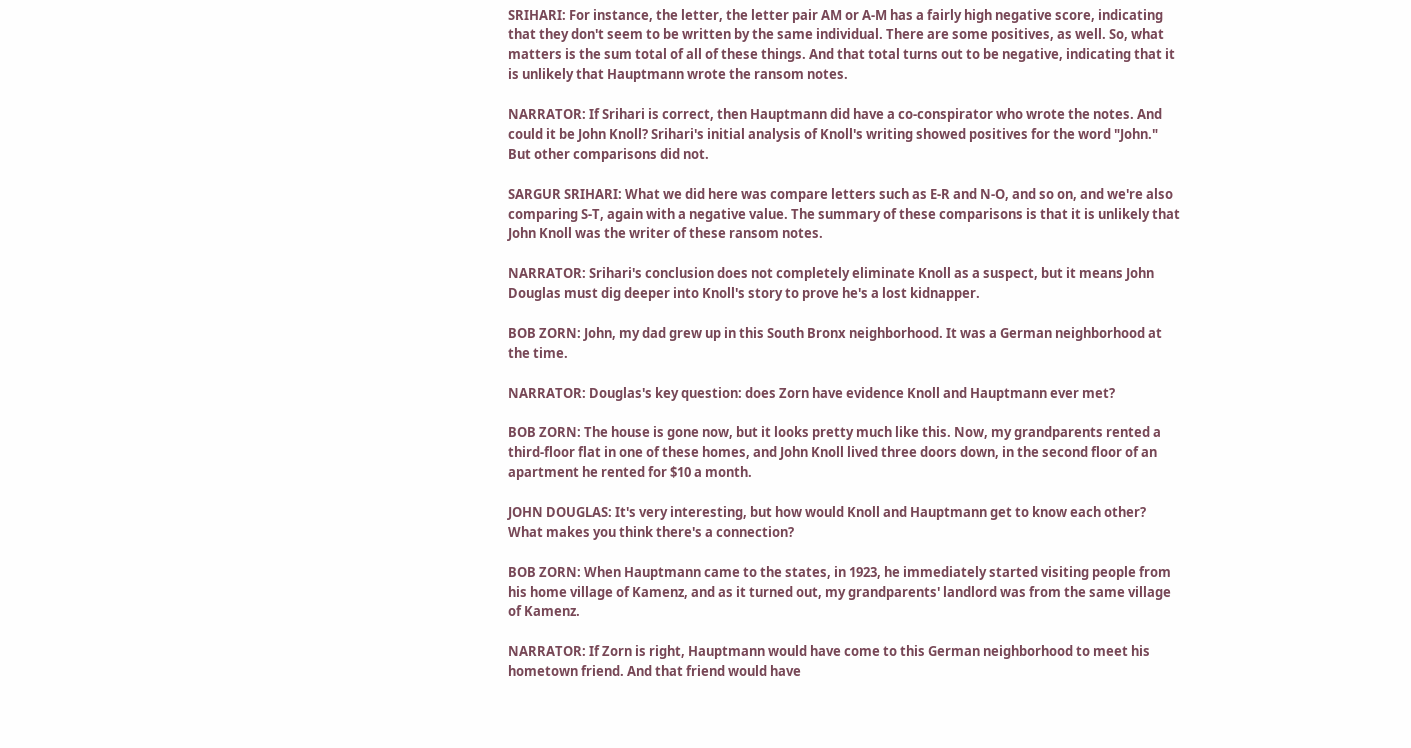SRIHARI: For instance, the letter, the letter pair AM or A-M has a fairly high negative score, indicating that they don't seem to be written by the same individual. There are some positives, as well. So, what matters is the sum total of all of these things. And that total turns out to be negative, indicating that it is unlikely that Hauptmann wrote the ransom notes.

NARRATOR: If Srihari is correct, then Hauptmann did have a co-conspirator who wrote the notes. And could it be John Knoll? Srihari's initial analysis of Knoll's writing showed positives for the word "John." But other comparisons did not.

SARGUR SRIHARI: What we did here was compare letters such as E-R and N-O, and so on, and we're also comparing S-T, again with a negative value. The summary of these comparisons is that it is unlikely that John Knoll was the writer of these ransom notes.

NARRATOR: Srihari's conclusion does not completely eliminate Knoll as a suspect, but it means John Douglas must dig deeper into Knoll's story to prove he's a lost kidnapper.

BOB ZORN: John, my dad grew up in this South Bronx neighborhood. It was a German neighborhood at the time.

NARRATOR: Douglas's key question: does Zorn have evidence Knoll and Hauptmann ever met?

BOB ZORN: The house is gone now, but it looks pretty much like this. Now, my grandparents rented a third-floor flat in one of these homes, and John Knoll lived three doors down, in the second floor of an apartment he rented for $10 a month.

JOHN DOUGLAS: It's very interesting, but how would Knoll and Hauptmann get to know each other? What makes you think there's a connection?

BOB ZORN: When Hauptmann came to the states, in 1923, he immediately started visiting people from his home village of Kamenz, and as it turned out, my grandparents' landlord was from the same village of Kamenz.

NARRATOR: If Zorn is right, Hauptmann would have come to this German neighborhood to meet his hometown friend. And that friend would have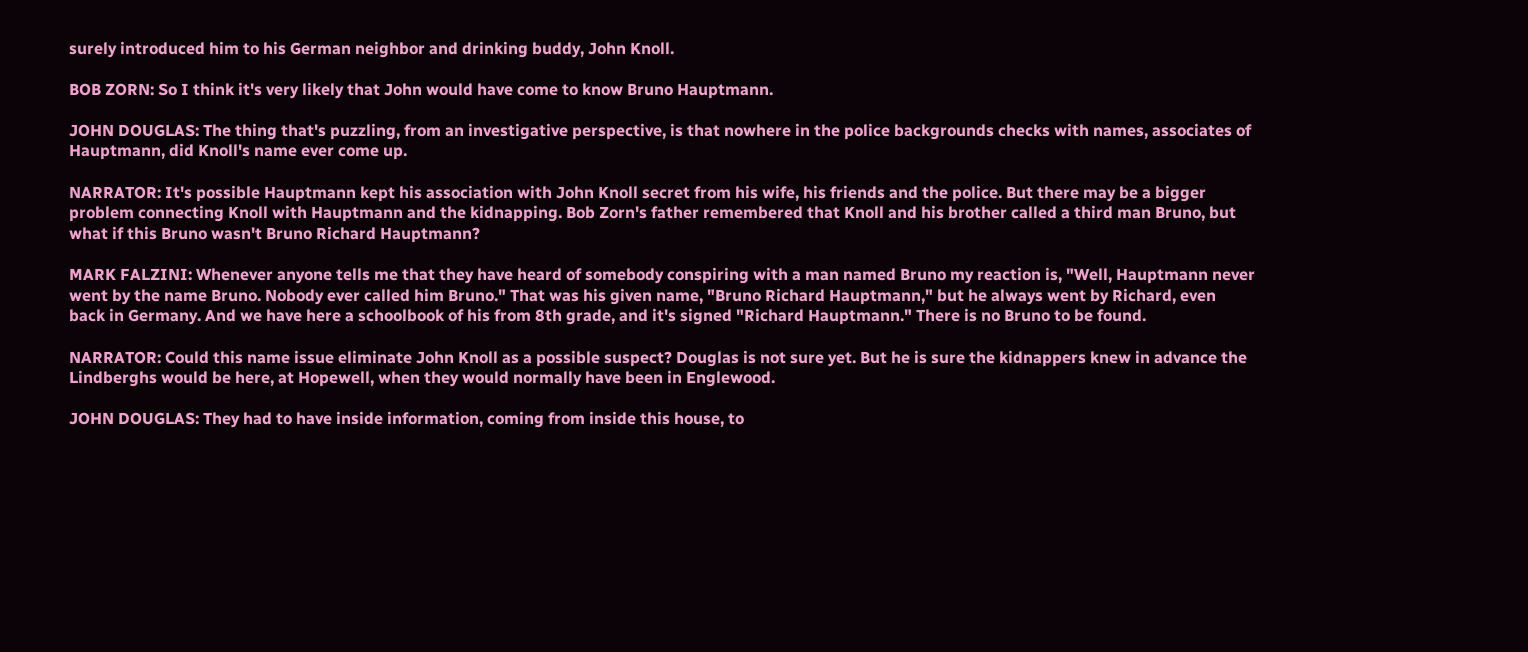surely introduced him to his German neighbor and drinking buddy, John Knoll.

BOB ZORN: So I think it's very likely that John would have come to know Bruno Hauptmann.

JOHN DOUGLAS: The thing that's puzzling, from an investigative perspective, is that nowhere in the police backgrounds checks with names, associates of Hauptmann, did Knoll's name ever come up.

NARRATOR: It's possible Hauptmann kept his association with John Knoll secret from his wife, his friends and the police. But there may be a bigger problem connecting Knoll with Hauptmann and the kidnapping. Bob Zorn's father remembered that Knoll and his brother called a third man Bruno, but what if this Bruno wasn't Bruno Richard Hauptmann?

MARK FALZINI: Whenever anyone tells me that they have heard of somebody conspiring with a man named Bruno my reaction is, "Well, Hauptmann never went by the name Bruno. Nobody ever called him Bruno." That was his given name, "Bruno Richard Hauptmann," but he always went by Richard, even back in Germany. And we have here a schoolbook of his from 8th grade, and it's signed "Richard Hauptmann." There is no Bruno to be found.

NARRATOR: Could this name issue eliminate John Knoll as a possible suspect? Douglas is not sure yet. But he is sure the kidnappers knew in advance the Lindberghs would be here, at Hopewell, when they would normally have been in Englewood.

JOHN DOUGLAS: They had to have inside information, coming from inside this house, to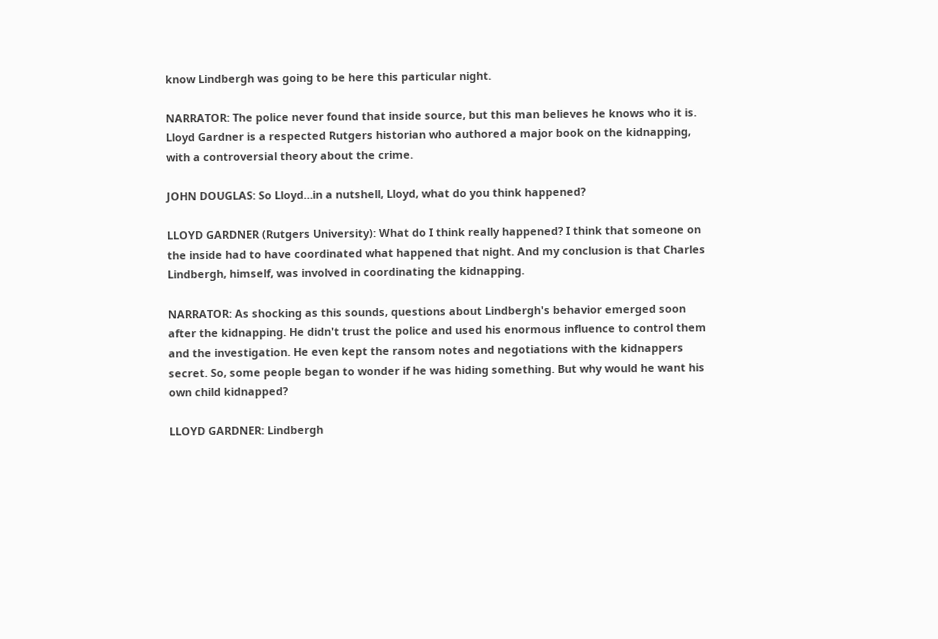know Lindbergh was going to be here this particular night.

NARRATOR: The police never found that inside source, but this man believes he knows who it is. Lloyd Gardner is a respected Rutgers historian who authored a major book on the kidnapping, with a controversial theory about the crime.

JOHN DOUGLAS: So Lloyd…in a nutshell, Lloyd, what do you think happened?

LLOYD GARDNER (Rutgers University): What do I think really happened? I think that someone on the inside had to have coordinated what happened that night. And my conclusion is that Charles Lindbergh, himself, was involved in coordinating the kidnapping.

NARRATOR: As shocking as this sounds, questions about Lindbergh's behavior emerged soon after the kidnapping. He didn't trust the police and used his enormous influence to control them and the investigation. He even kept the ransom notes and negotiations with the kidnappers secret. So, some people began to wonder if he was hiding something. But why would he want his own child kidnapped?

LLOYD GARDNER: Lindbergh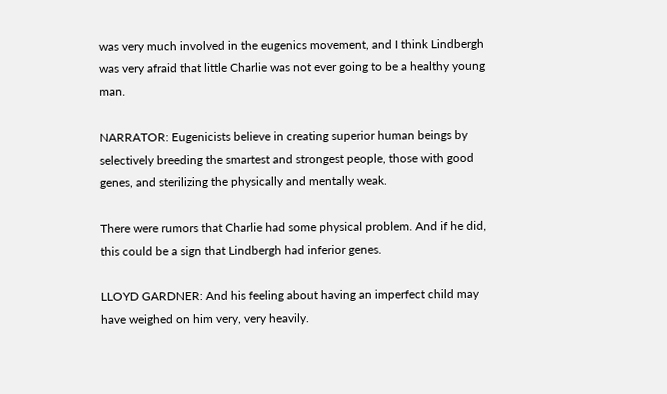was very much involved in the eugenics movement, and I think Lindbergh was very afraid that little Charlie was not ever going to be a healthy young man.

NARRATOR: Eugenicists believe in creating superior human beings by selectively breeding the smartest and strongest people, those with good genes, and sterilizing the physically and mentally weak.

There were rumors that Charlie had some physical problem. And if he did, this could be a sign that Lindbergh had inferior genes.

LLOYD GARDNER: And his feeling about having an imperfect child may have weighed on him very, very heavily.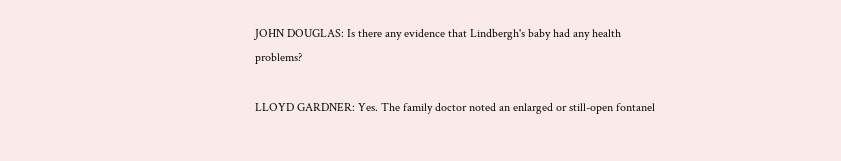JOHN DOUGLAS: Is there any evidence that Lindbergh's baby had any health problems?

LLOYD GARDNER: Yes. The family doctor noted an enlarged or still-open fontanel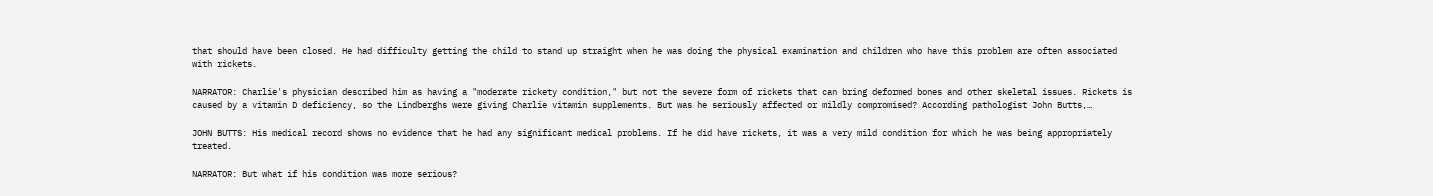that should have been closed. He had difficulty getting the child to stand up straight when he was doing the physical examination and children who have this problem are often associated with rickets.

NARRATOR: Charlie's physician described him as having a "moderate rickety condition," but not the severe form of rickets that can bring deformed bones and other skeletal issues. Rickets is caused by a vitamin D deficiency, so the Lindberghs were giving Charlie vitamin supplements. But was he seriously affected or mildly compromised? According pathologist John Butts,…

JOHN BUTTS: His medical record shows no evidence that he had any significant medical problems. If he did have rickets, it was a very mild condition for which he was being appropriately treated.

NARRATOR: But what if his condition was more serious?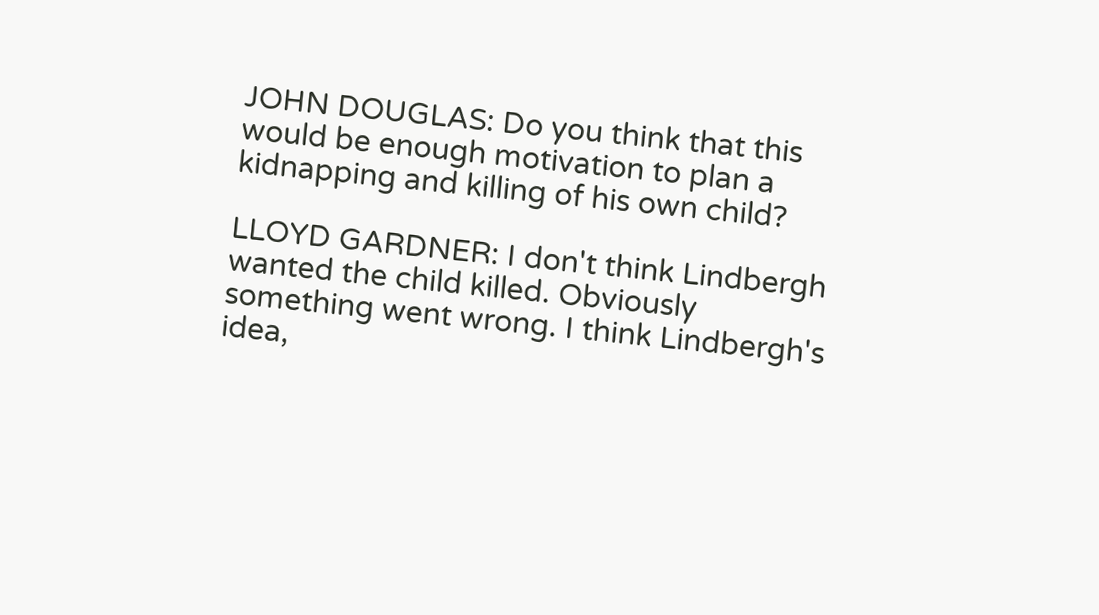JOHN DOUGLAS: Do you think that this would be enough motivation to plan a kidnapping and killing of his own child?

LLOYD GARDNER: I don't think Lindbergh wanted the child killed. Obviously something went wrong. I think Lindbergh's idea,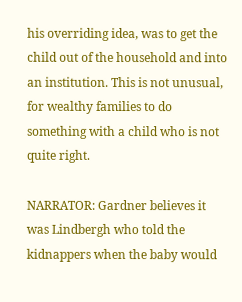his overriding idea, was to get the child out of the household and into an institution. This is not unusual, for wealthy families to do something with a child who is not quite right.

NARRATOR: Gardner believes it was Lindbergh who told the kidnappers when the baby would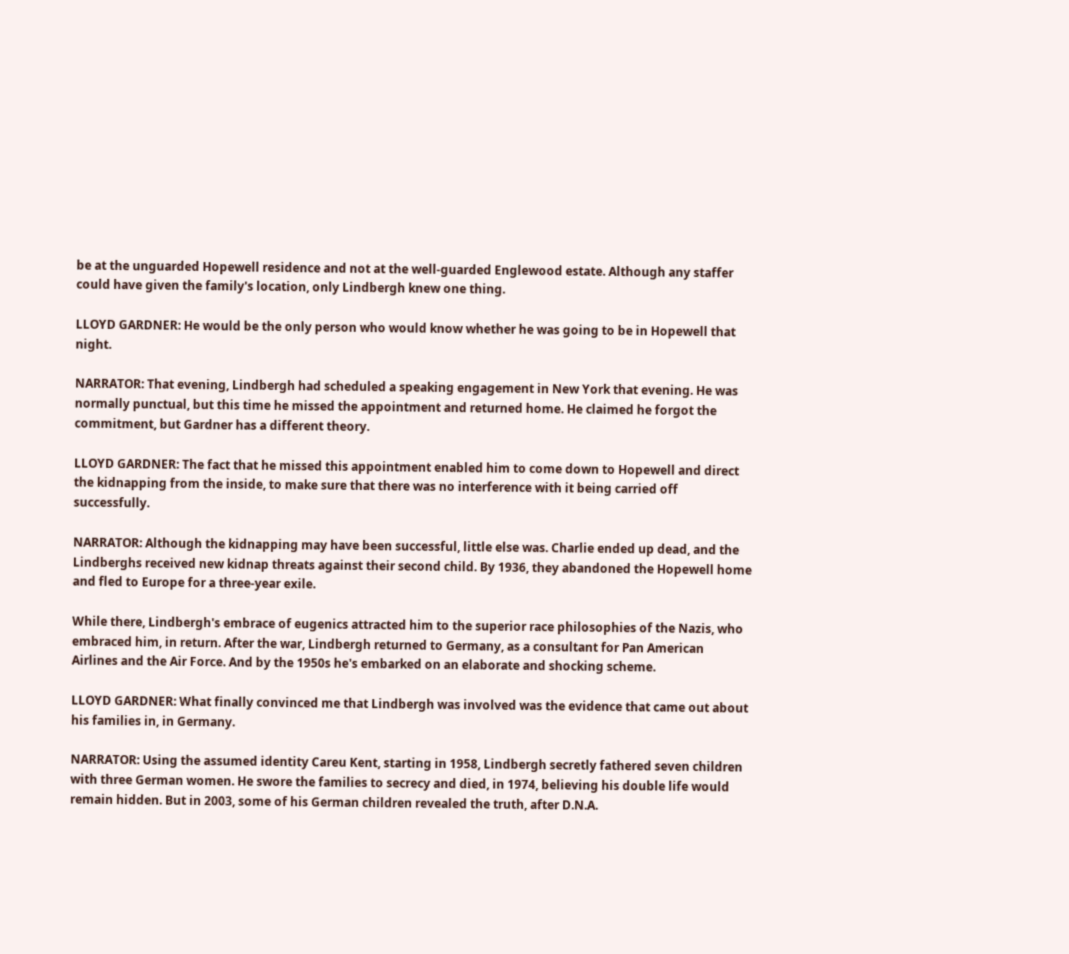be at the unguarded Hopewell residence and not at the well-guarded Englewood estate. Although any staffer could have given the family's location, only Lindbergh knew one thing.

LLOYD GARDNER: He would be the only person who would know whether he was going to be in Hopewell that night.

NARRATOR: That evening, Lindbergh had scheduled a speaking engagement in New York that evening. He was normally punctual, but this time he missed the appointment and returned home. He claimed he forgot the commitment, but Gardner has a different theory.

LLOYD GARDNER: The fact that he missed this appointment enabled him to come down to Hopewell and direct the kidnapping from the inside, to make sure that there was no interference with it being carried off successfully.

NARRATOR: Although the kidnapping may have been successful, little else was. Charlie ended up dead, and the Lindberghs received new kidnap threats against their second child. By 1936, they abandoned the Hopewell home and fled to Europe for a three-year exile.

While there, Lindbergh's embrace of eugenics attracted him to the superior race philosophies of the Nazis, who embraced him, in return. After the war, Lindbergh returned to Germany, as a consultant for Pan American Airlines and the Air Force. And by the 1950s he's embarked on an elaborate and shocking scheme.

LLOYD GARDNER: What finally convinced me that Lindbergh was involved was the evidence that came out about his families in, in Germany.

NARRATOR: Using the assumed identity Careu Kent, starting in 1958, Lindbergh secretly fathered seven children with three German women. He swore the families to secrecy and died, in 1974, believing his double life would remain hidden. But in 2003, some of his German children revealed the truth, after D.N.A.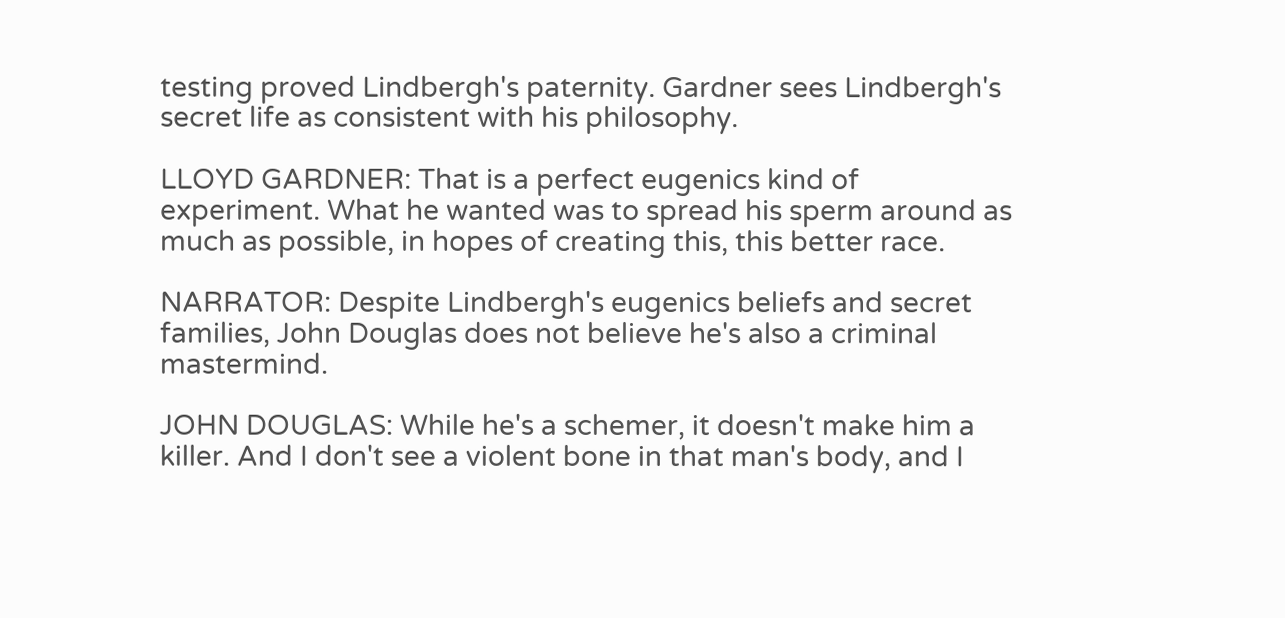testing proved Lindbergh's paternity. Gardner sees Lindbergh's secret life as consistent with his philosophy.

LLOYD GARDNER: That is a perfect eugenics kind of experiment. What he wanted was to spread his sperm around as much as possible, in hopes of creating this, this better race.

NARRATOR: Despite Lindbergh's eugenics beliefs and secret families, John Douglas does not believe he's also a criminal mastermind.

JOHN DOUGLAS: While he's a schemer, it doesn't make him a killer. And I don't see a violent bone in that man's body, and I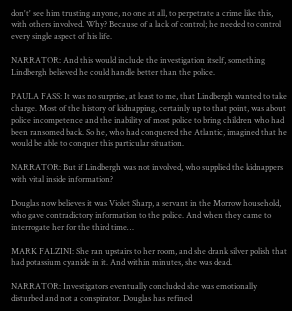don't' see him trusting anyone, no one at all, to perpetrate a crime like this, with others involved. Why? Because of a lack of control; he needed to control every single aspect of his life.

NARRATOR: And this would include the investigation itself, something Lindbergh believed he could handle better than the police.

PAULA FASS: It was no surprise, at least to me, that Lindbergh wanted to take charge. Most of the history of kidnapping, certainly up to that point, was about police incompetence and the inability of most police to bring children who had been ransomed back. So he, who had conquered the Atlantic, imagined that he would be able to conquer this particular situation.

NARRATOR: But if Lindbergh was not involved, who supplied the kidnappers with vital inside information?

Douglas now believes it was Violet Sharp, a servant in the Morrow household, who gave contradictory information to the police. And when they came to interrogate her for the third time…

MARK FALZINI: She ran upstairs to her room, and she drank silver polish that had potassium cyanide in it. And within minutes, she was dead.

NARRATOR: Investigators eventually concluded she was emotionally disturbed and not a conspirator. Douglas has refined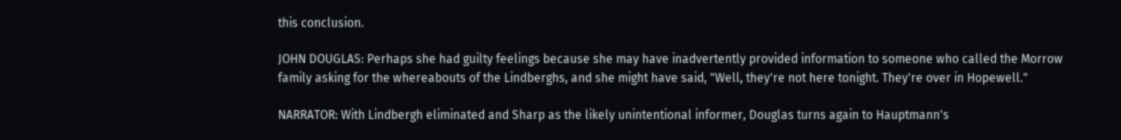this conclusion.

JOHN DOUGLAS: Perhaps she had guilty feelings because she may have inadvertently provided information to someone who called the Morrow family asking for the whereabouts of the Lindberghs, and she might have said, "Well, they're not here tonight. They're over in Hopewell."

NARRATOR: With Lindbergh eliminated and Sharp as the likely unintentional informer, Douglas turns again to Hauptmann's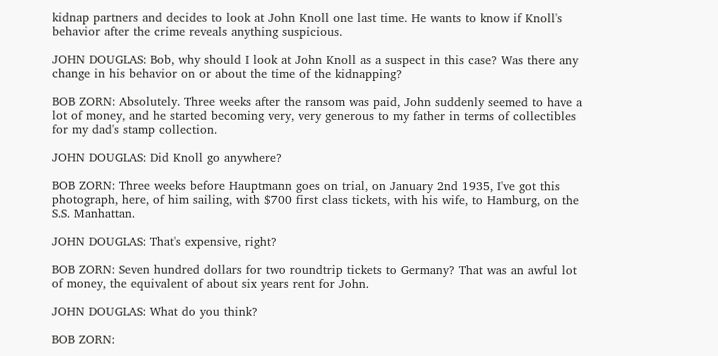kidnap partners and decides to look at John Knoll one last time. He wants to know if Knoll's behavior after the crime reveals anything suspicious.

JOHN DOUGLAS: Bob, why should I look at John Knoll as a suspect in this case? Was there any change in his behavior on or about the time of the kidnapping?

BOB ZORN: Absolutely. Three weeks after the ransom was paid, John suddenly seemed to have a lot of money, and he started becoming very, very generous to my father in terms of collectibles for my dad's stamp collection.

JOHN DOUGLAS: Did Knoll go anywhere?

BOB ZORN: Three weeks before Hauptmann goes on trial, on January 2nd 1935, I've got this photograph, here, of him sailing, with $700 first class tickets, with his wife, to Hamburg, on the S.S. Manhattan.

JOHN DOUGLAS: That's expensive, right?

BOB ZORN: Seven hundred dollars for two roundtrip tickets to Germany? That was an awful lot of money, the equivalent of about six years rent for John.

JOHN DOUGLAS: What do you think?

BOB ZORN: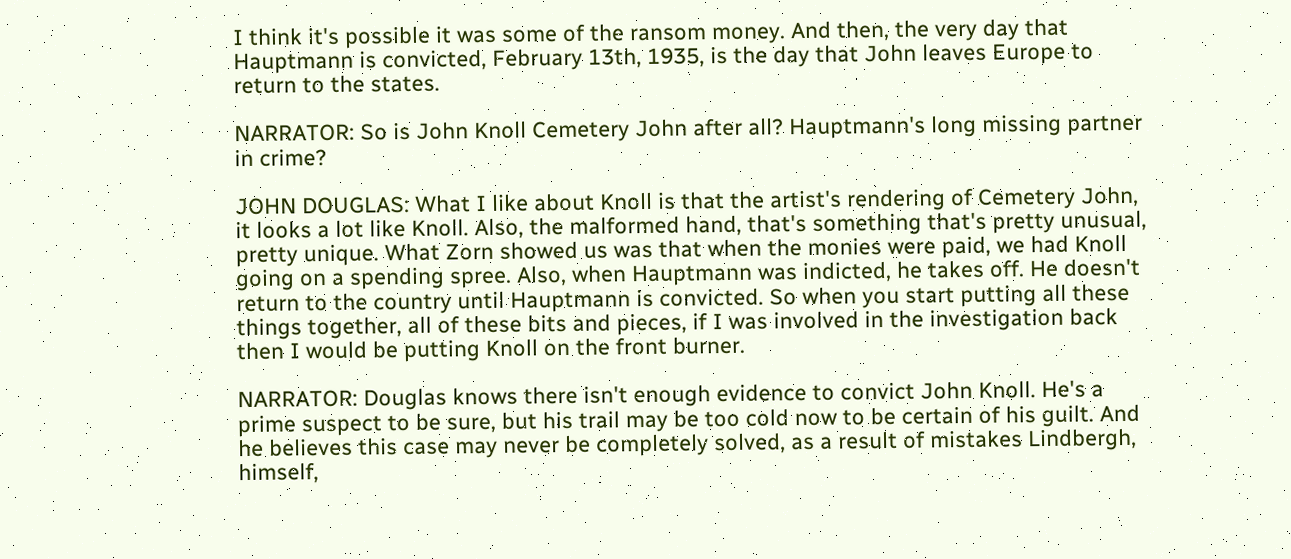I think it's possible it was some of the ransom money. And then, the very day that Hauptmann is convicted, February 13th, 1935, is the day that John leaves Europe to return to the states.

NARRATOR: So is John Knoll Cemetery John after all? Hauptmann's long missing partner in crime?

JOHN DOUGLAS: What I like about Knoll is that the artist's rendering of Cemetery John, it looks a lot like Knoll. Also, the malformed hand, that's something that's pretty unusual, pretty unique. What Zorn showed us was that when the monies were paid, we had Knoll going on a spending spree. Also, when Hauptmann was indicted, he takes off. He doesn't return to the country until Hauptmann is convicted. So when you start putting all these things together, all of these bits and pieces, if I was involved in the investigation back then I would be putting Knoll on the front burner.

NARRATOR: Douglas knows there isn't enough evidence to convict John Knoll. He's a prime suspect to be sure, but his trail may be too cold now to be certain of his guilt. And he believes this case may never be completely solved, as a result of mistakes Lindbergh, himself,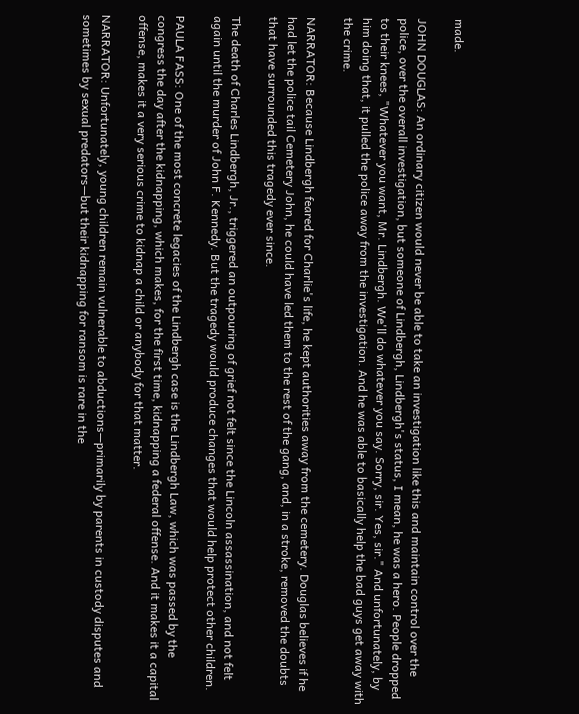made.

JOHN DOUGLAS: An ordinary citizen would never be able to take an investigation like this and maintain control over the police, over the overall investigation, but someone of Lindbergh, Lindbergh's status, I mean, he was a hero. People dropped to their knees, "Whatever you want, Mr. Lindbergh. We'll do whatever you say. Sorry, sir. Yes, sir." And unfortunately, by him doing that, it pulled the police away from the investigation. And he was able to basically help the bad guys get away with the crime.

NARRATOR: Because Lindbergh feared for Charlie's life, he kept authorities away from the cemetery. Douglas believes if he had let the police tail Cemetery John, he could have led them to the rest of the gang, and, in a stroke, removed the doubts that have surrounded this tragedy ever since.

The death of Charles Lindbergh, Jr., triggered an outpouring of grief not felt since the Lincoln assassination, and not felt again until the murder of John F. Kennedy. But the tragedy would produce changes that would help protect other children.

PAULA FASS: One of the most concrete legacies of the Lindbergh case is the Lindbergh Law, which was passed by the congress the day after the kidnapping, which makes, for the first time, kidnapping a federal offense. And it makes it a capital offense, makes it a very serious crime to kidnap a child or anybody for that matter.

NARRATOR: Unfortunately, young children remain vulnerable to abductions—primarily by parents in custody disputes and sometimes by sexual predators—but their kidnapping for ransom is rare in the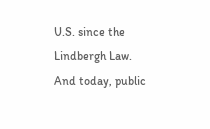U.S. since the Lindbergh Law. And today, public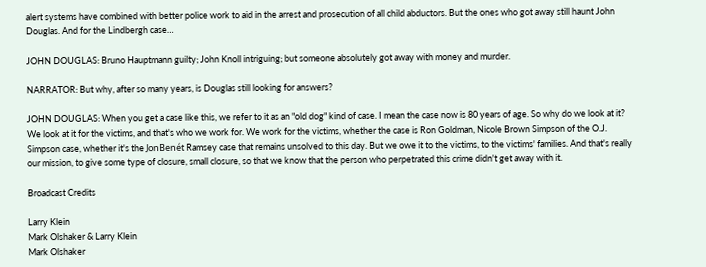alert systems have combined with better police work to aid in the arrest and prosecution of all child abductors. But the ones who got away still haunt John Douglas. And for the Lindbergh case…

JOHN DOUGLAS: Bruno Hauptmann guilty; John Knoll intriguing; but someone absolutely got away with money and murder.

NARRATOR: But why, after so many years, is Douglas still looking for answers?

JOHN DOUGLAS: When you get a case like this, we refer to it as an "old dog" kind of case. I mean the case now is 80 years of age. So why do we look at it? We look at it for the victims, and that's who we work for. We work for the victims, whether the case is Ron Goldman, Nicole Brown Simpson of the O.J. Simpson case, whether it's the JonBenét Ramsey case that remains unsolved to this day. But we owe it to the victims, to the victims' families. And that's really our mission, to give some type of closure, small closure, so that we know that the person who perpetrated this crime didn't get away with it.

Broadcast Credits

Larry Klein
Mark Olshaker & Larry Klein
Mark Olshaker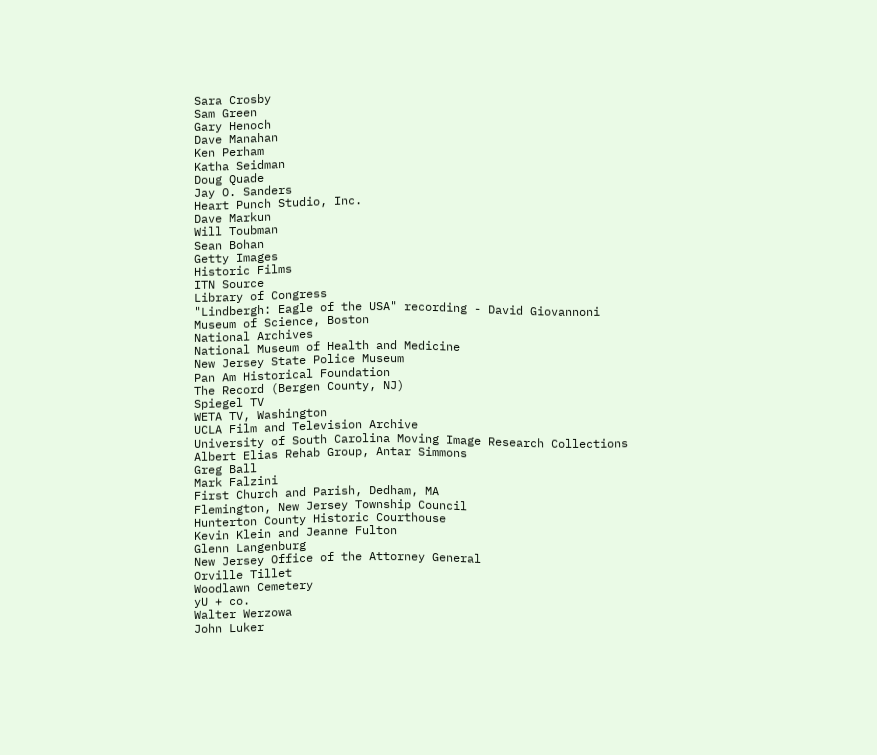Sara Crosby
Sam Green
Gary Henoch
Dave Manahan
Ken Perham
Katha Seidman
Doug Quade
Jay O. Sanders
Heart Punch Studio, Inc.
Dave Markun
Will Toubman
Sean Bohan
Getty Images
Historic Films
ITN Source
Library of Congress
"Lindbergh: Eagle of the USA" recording - David Giovannoni
Museum of Science, Boston
National Archives
National Museum of Health and Medicine
New Jersey State Police Museum
Pan Am Historical Foundation
The Record (Bergen County, NJ)
Spiegel TV
WETA TV, Washington
UCLA Film and Television Archive
University of South Carolina Moving Image Research Collections
Albert Elias Rehab Group, Antar Simmons
Greg Ball
Mark Falzini
First Church and Parish, Dedham, MA
Flemington, New Jersey Township Council
Hunterton County Historic Courthouse
Kevin Klein and Jeanne Fulton
Glenn Langenburg
New Jersey Office of the Attorney General
Orville Tillet
Woodlawn Cemetery
yU + co.
Walter Werzowa
John Luker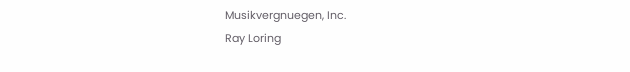Musikvergnuegen, Inc.
Ray Loring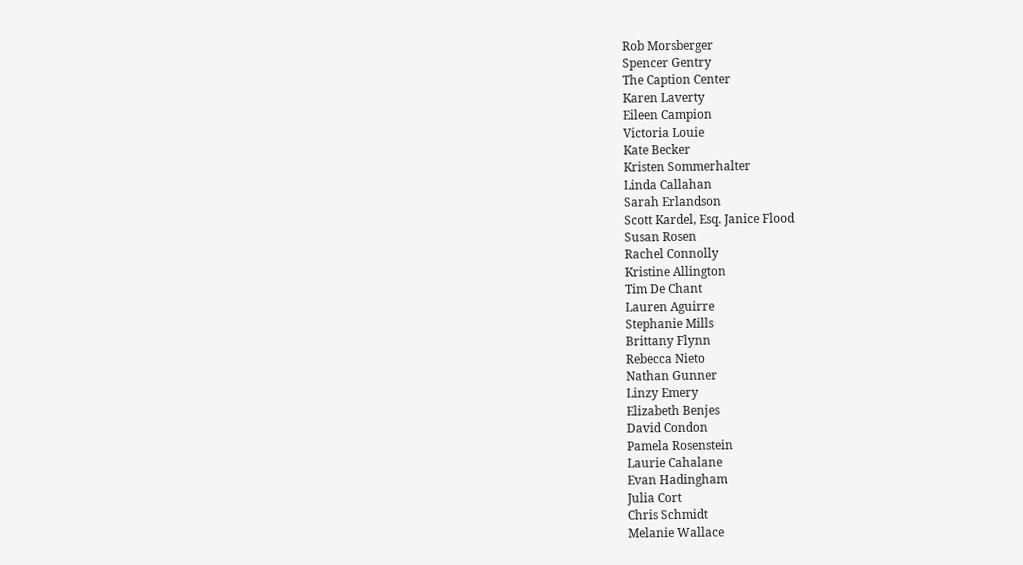Rob Morsberger
Spencer Gentry
The Caption Center
Karen Laverty
Eileen Campion
Victoria Louie
Kate Becker
Kristen Sommerhalter
Linda Callahan
Sarah Erlandson
Scott Kardel, Esq. Janice Flood
Susan Rosen
Rachel Connolly
Kristine Allington
Tim De Chant
Lauren Aguirre
Stephanie Mills
Brittany Flynn
Rebecca Nieto
Nathan Gunner
Linzy Emery
Elizabeth Benjes
David Condon
Pamela Rosenstein
Laurie Cahalane
Evan Hadingham
Julia Cort
Chris Schmidt
Melanie Wallace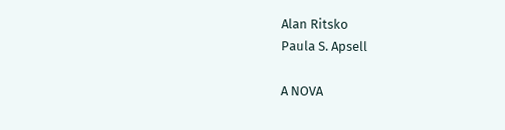Alan Ritsko
Paula S. Apsell

A NOVA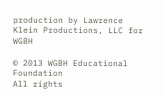production by Lawrence Klein Productions, LLC for WGBH

© 2013 WGBH Educational Foundation
All rights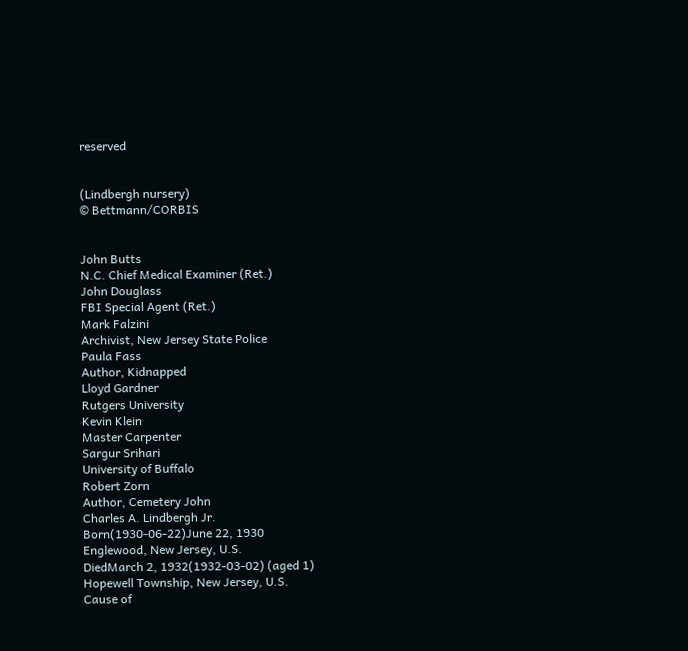reserved


(Lindbergh nursery)
© Bettmann/CORBIS


John Butts
N.C. Chief Medical Examiner (Ret.)
John Douglass
FBI Special Agent (Ret.)
Mark Falzini
Archivist, New Jersey State Police
Paula Fass
Author, Kidnapped
Lloyd Gardner
Rutgers University
Kevin Klein
Master Carpenter
Sargur Srihari
University of Buffalo
Robert Zorn
Author, Cemetery John
Charles A. Lindbergh Jr.
Born(1930-06-22)June 22, 1930
Englewood, New Jersey, U.S.
DiedMarch 2, 1932(1932-03-02) (aged 1)
Hopewell Township, New Jersey, U.S.
Cause of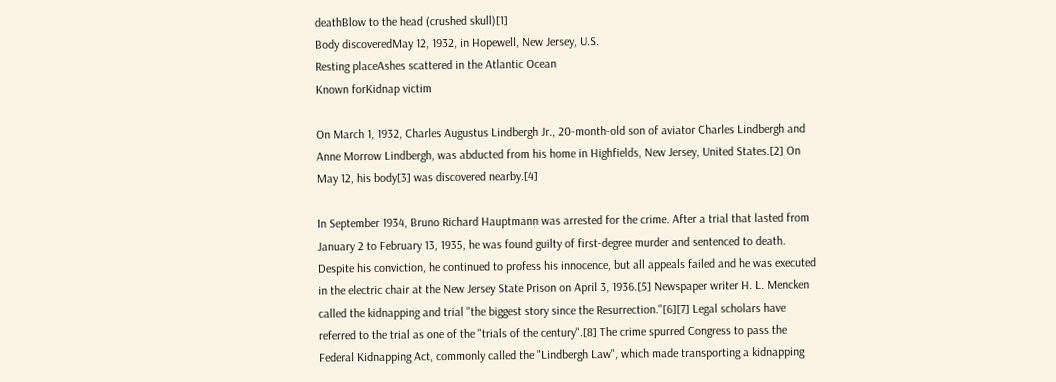deathBlow to the head (crushed skull)[1]
Body discoveredMay 12, 1932, in Hopewell, New Jersey, U.S.
Resting placeAshes scattered in the Atlantic Ocean
Known forKidnap victim

On March 1, 1932, Charles Augustus Lindbergh Jr., 20-month-old son of aviator Charles Lindbergh and Anne Morrow Lindbergh, was abducted from his home in Highfields, New Jersey, United States.[2] On May 12, his body[3] was discovered nearby.[4]

In September 1934, Bruno Richard Hauptmann was arrested for the crime. After a trial that lasted from January 2 to February 13, 1935, he was found guilty of first-degree murder and sentenced to death. Despite his conviction, he continued to profess his innocence, but all appeals failed and he was executed in the electric chair at the New Jersey State Prison on April 3, 1936.[5] Newspaper writer H. L. Mencken called the kidnapping and trial "the biggest story since the Resurrection."[6][7] Legal scholars have referred to the trial as one of the "trials of the century".[8] The crime spurred Congress to pass the Federal Kidnapping Act, commonly called the "Lindbergh Law", which made transporting a kidnapping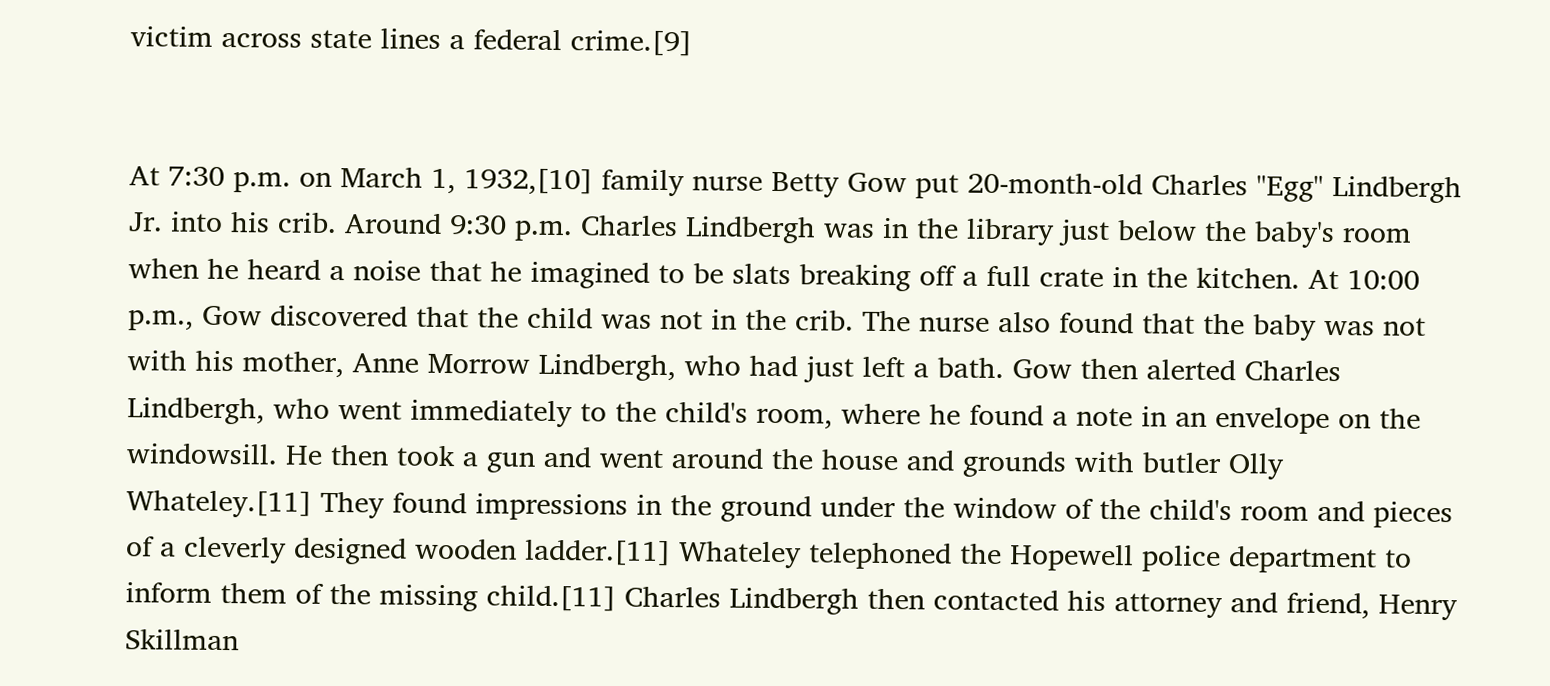victim across state lines a federal crime.[9]


At 7:30 p.m. on March 1, 1932,[10] family nurse Betty Gow put 20-month-old Charles "Egg" Lindbergh Jr. into his crib. Around 9:30 p.m. Charles Lindbergh was in the library just below the baby's room when he heard a noise that he imagined to be slats breaking off a full crate in the kitchen. At 10:00 p.m., Gow discovered that the child was not in the crib. The nurse also found that the baby was not with his mother, Anne Morrow Lindbergh, who had just left a bath. Gow then alerted Charles Lindbergh, who went immediately to the child's room, where he found a note in an envelope on the windowsill. He then took a gun and went around the house and grounds with butler Olly Whateley.[11] They found impressions in the ground under the window of the child's room and pieces of a cleverly designed wooden ladder.[11] Whateley telephoned the Hopewell police department to inform them of the missing child.[11] Charles Lindbergh then contacted his attorney and friend, Henry Skillman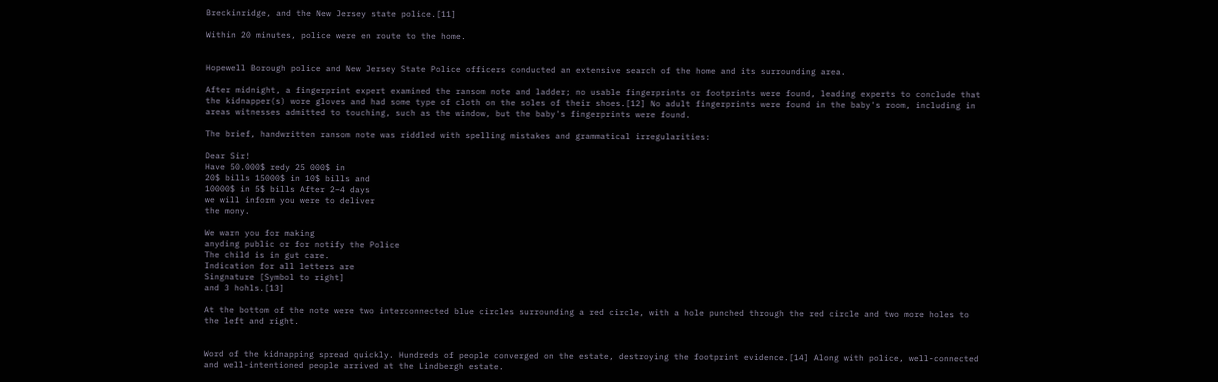Breckinridge, and the New Jersey state police.[11]

Within 20 minutes, police were en route to the home.


Hopewell Borough police and New Jersey State Police officers conducted an extensive search of the home and its surrounding area.

After midnight, a fingerprint expert examined the ransom note and ladder; no usable fingerprints or footprints were found, leading experts to conclude that the kidnapper(s) wore gloves and had some type of cloth on the soles of their shoes.[12] No adult fingerprints were found in the baby's room, including in areas witnesses admitted to touching, such as the window, but the baby's fingerprints were found.

The brief, handwritten ransom note was riddled with spelling mistakes and grammatical irregularities:

Dear Sir!
Have 50.000$ redy 25 000$ in
20$ bills 15000$ in 10$ bills and
10000$ in 5$ bills After 2–4 days
we will inform you were to deliver
the mony.

We warn you for making
anyding public or for notify the Police
The child is in gut care.
Indication for all letters are
Singnature [Symbol to right]
and 3 hohls.[13]

At the bottom of the note were two interconnected blue circles surrounding a red circle, with a hole punched through the red circle and two more holes to the left and right.


Word of the kidnapping spread quickly. Hundreds of people converged on the estate, destroying the footprint evidence.[14] Along with police, well-connected and well-intentioned people arrived at the Lindbergh estate.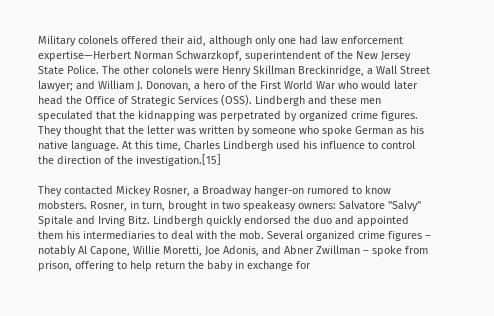Military colonels offered their aid, although only one had law enforcement expertise—Herbert Norman Schwarzkopf, superintendent of the New Jersey State Police. The other colonels were Henry Skillman Breckinridge, a Wall Street lawyer; and William J. Donovan, a hero of the First World War who would later head the Office of Strategic Services (OSS). Lindbergh and these men speculated that the kidnapping was perpetrated by organized crime figures. They thought that the letter was written by someone who spoke German as his native language. At this time, Charles Lindbergh used his influence to control the direction of the investigation.[15]

They contacted Mickey Rosner, a Broadway hanger-on rumored to know mobsters. Rosner, in turn, brought in two speakeasy owners: Salvatore "Salvy" Spitale and Irving Bitz. Lindbergh quickly endorsed the duo and appointed them his intermediaries to deal with the mob. Several organized crime figures – notably Al Capone, Willie Moretti, Joe Adonis, and Abner Zwillman – spoke from prison, offering to help return the baby in exchange for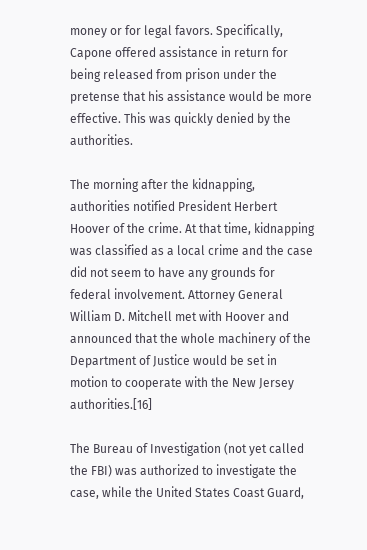money or for legal favors. Specifically, Capone offered assistance in return for being released from prison under the pretense that his assistance would be more effective. This was quickly denied by the authorities.

The morning after the kidnapping, authorities notified President Herbert Hoover of the crime. At that time, kidnapping was classified as a local crime and the case did not seem to have any grounds for federal involvement. Attorney General William D. Mitchell met with Hoover and announced that the whole machinery of the Department of Justice would be set in motion to cooperate with the New Jersey authorities.[16]

The Bureau of Investigation (not yet called the FBI) was authorized to investigate the case, while the United States Coast Guard,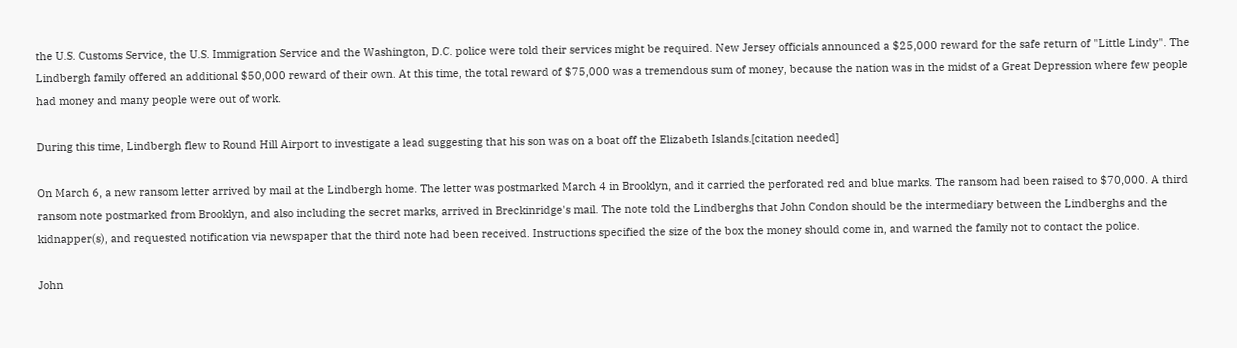the U.S. Customs Service, the U.S. Immigration Service and the Washington, D.C. police were told their services might be required. New Jersey officials announced a $25,000 reward for the safe return of "Little Lindy". The Lindbergh family offered an additional $50,000 reward of their own. At this time, the total reward of $75,000 was a tremendous sum of money, because the nation was in the midst of a Great Depression where few people had money and many people were out of work.

During this time, Lindbergh flew to Round Hill Airport to investigate a lead suggesting that his son was on a boat off the Elizabeth Islands.[citation needed]

On March 6, a new ransom letter arrived by mail at the Lindbergh home. The letter was postmarked March 4 in Brooklyn, and it carried the perforated red and blue marks. The ransom had been raised to $70,000. A third ransom note postmarked from Brooklyn, and also including the secret marks, arrived in Breckinridge's mail. The note told the Lindberghs that John Condon should be the intermediary between the Lindberghs and the kidnapper(s), and requested notification via newspaper that the third note had been received. Instructions specified the size of the box the money should come in, and warned the family not to contact the police.

John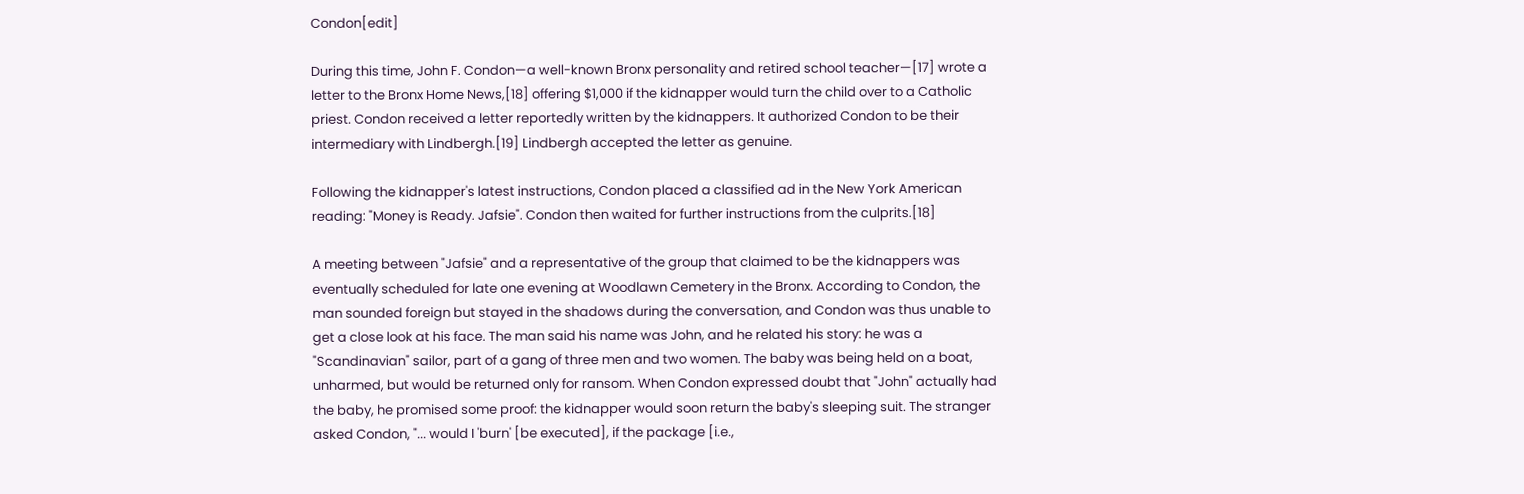Condon[edit]

During this time, John F. Condon—a well-known Bronx personality and retired school teacher—[17] wrote a letter to the Bronx Home News,[18] offering $1,000 if the kidnapper would turn the child over to a Catholic priest. Condon received a letter reportedly written by the kidnappers. It authorized Condon to be their intermediary with Lindbergh.[19] Lindbergh accepted the letter as genuine.

Following the kidnapper's latest instructions, Condon placed a classified ad in the New York American reading: "Money is Ready. Jafsie". Condon then waited for further instructions from the culprits.[18]

A meeting between "Jafsie" and a representative of the group that claimed to be the kidnappers was eventually scheduled for late one evening at Woodlawn Cemetery in the Bronx. According to Condon, the man sounded foreign but stayed in the shadows during the conversation, and Condon was thus unable to get a close look at his face. The man said his name was John, and he related his story: he was a "Scandinavian" sailor, part of a gang of three men and two women. The baby was being held on a boat, unharmed, but would be returned only for ransom. When Condon expressed doubt that "John" actually had the baby, he promised some proof: the kidnapper would soon return the baby's sleeping suit. The stranger asked Condon, "... would I 'burn' [be executed], if the package [i.e.,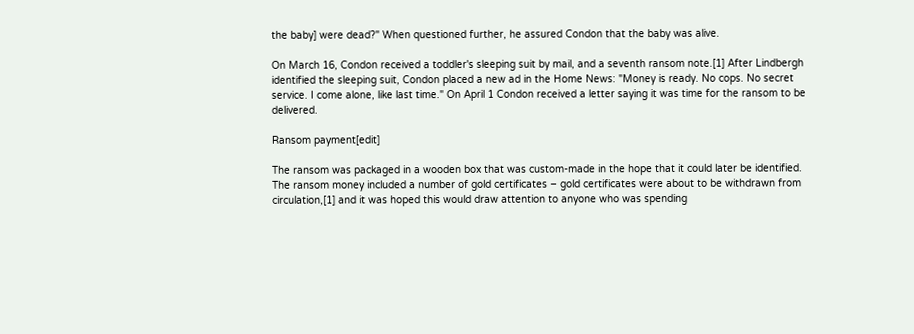the baby] were dead?" When questioned further, he assured Condon that the baby was alive.

On March 16, Condon received a toddler's sleeping suit by mail, and a seventh ransom note.[1] After Lindbergh identified the sleeping suit, Condon placed a new ad in the Home News: "Money is ready. No cops. No secret service. I come alone, like last time." On April 1 Condon received a letter saying it was time for the ransom to be delivered.

Ransom payment[edit]

The ransom was packaged in a wooden box that was custom-made in the hope that it could later be identified. The ransom money included a number of gold certificates – gold certificates were about to be withdrawn from circulation,[1] and it was hoped this would draw attention to anyone who was spending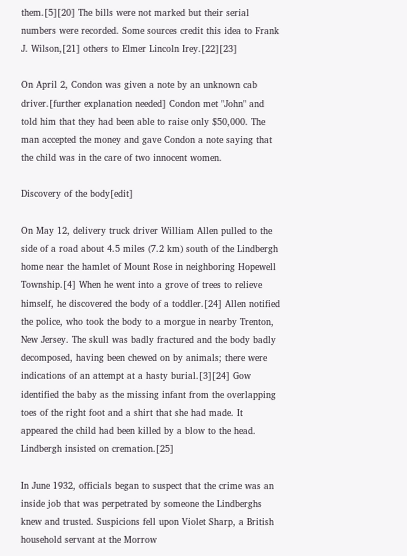them.[5][20] The bills were not marked but their serial numbers were recorded. Some sources credit this idea to Frank J. Wilson,[21] others to Elmer Lincoln Irey.[22][23]

On April 2, Condon was given a note by an unknown cab driver.[further explanation needed] Condon met "John" and told him that they had been able to raise only $50,000. The man accepted the money and gave Condon a note saying that the child was in the care of two innocent women.

Discovery of the body[edit]

On May 12, delivery truck driver William Allen pulled to the side of a road about 4.5 miles (7.2 km) south of the Lindbergh home near the hamlet of Mount Rose in neighboring Hopewell Township.[4] When he went into a grove of trees to relieve himself, he discovered the body of a toddler.[24] Allen notified the police, who took the body to a morgue in nearby Trenton, New Jersey. The skull was badly fractured and the body badly decomposed, having been chewed on by animals; there were indications of an attempt at a hasty burial.[3][24] Gow identified the baby as the missing infant from the overlapping toes of the right foot and a shirt that she had made. It appeared the child had been killed by a blow to the head. Lindbergh insisted on cremation.[25]

In June 1932, officials began to suspect that the crime was an inside job that was perpetrated by someone the Lindberghs knew and trusted. Suspicions fell upon Violet Sharp, a British household servant at the Morrow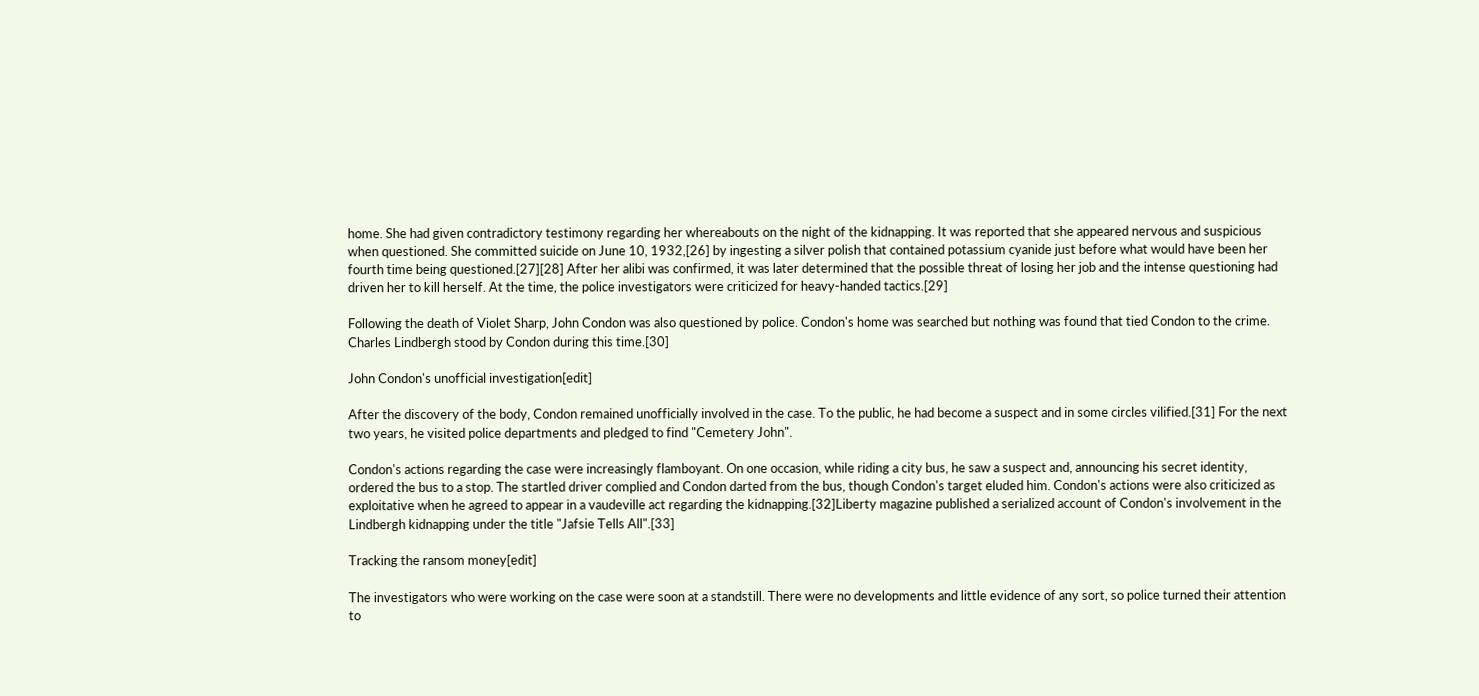home. She had given contradictory testimony regarding her whereabouts on the night of the kidnapping. It was reported that she appeared nervous and suspicious when questioned. She committed suicide on June 10, 1932,[26] by ingesting a silver polish that contained potassium cyanide just before what would have been her fourth time being questioned.[27][28] After her alibi was confirmed, it was later determined that the possible threat of losing her job and the intense questioning had driven her to kill herself. At the time, the police investigators were criticized for heavy-handed tactics.[29]

Following the death of Violet Sharp, John Condon was also questioned by police. Condon's home was searched but nothing was found that tied Condon to the crime. Charles Lindbergh stood by Condon during this time.[30]

John Condon's unofficial investigation[edit]

After the discovery of the body, Condon remained unofficially involved in the case. To the public, he had become a suspect and in some circles vilified.[31] For the next two years, he visited police departments and pledged to find "Cemetery John".

Condon's actions regarding the case were increasingly flamboyant. On one occasion, while riding a city bus, he saw a suspect and, announcing his secret identity, ordered the bus to a stop. The startled driver complied and Condon darted from the bus, though Condon's target eluded him. Condon's actions were also criticized as exploitative when he agreed to appear in a vaudeville act regarding the kidnapping.[32]Liberty magazine published a serialized account of Condon's involvement in the Lindbergh kidnapping under the title "Jafsie Tells All".[33]

Tracking the ransom money[edit]

The investigators who were working on the case were soon at a standstill. There were no developments and little evidence of any sort, so police turned their attention to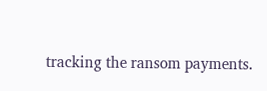tracking the ransom payments.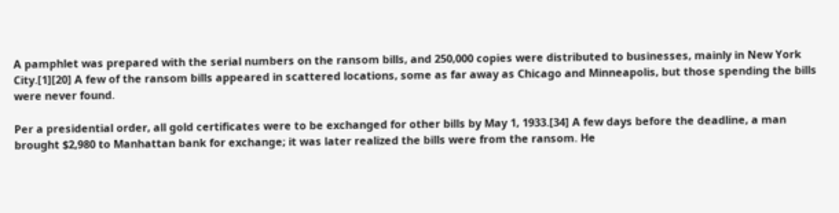A pamphlet was prepared with the serial numbers on the ransom bills, and 250,000 copies were distributed to businesses, mainly in New York City.[1][20] A few of the ransom bills appeared in scattered locations, some as far away as Chicago and Minneapolis, but those spending the bills were never found.

Per a presidential order, all gold certificates were to be exchanged for other bills by May 1, 1933.[34] A few days before the deadline, a man brought $2,980 to Manhattan bank for exchange; it was later realized the bills were from the ransom. He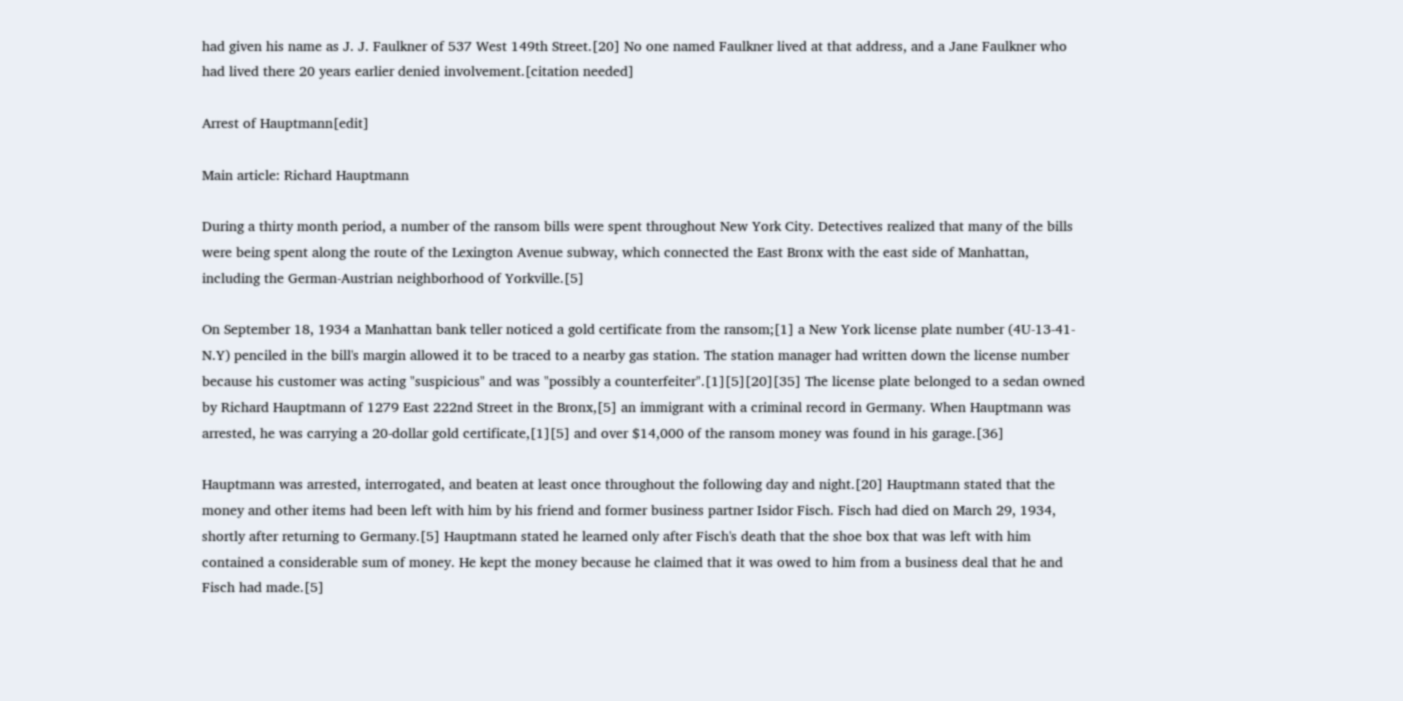had given his name as J. J. Faulkner of 537 West 149th Street.[20] No one named Faulkner lived at that address, and a Jane Faulkner who had lived there 20 years earlier denied involvement.[citation needed]

Arrest of Hauptmann[edit]

Main article: Richard Hauptmann

During a thirty month period, a number of the ransom bills were spent throughout New York City. Detectives realized that many of the bills were being spent along the route of the Lexington Avenue subway, which connected the East Bronx with the east side of Manhattan, including the German-Austrian neighborhood of Yorkville.[5]

On September 18, 1934 a Manhattan bank teller noticed a gold certificate from the ransom;[1] a New York license plate number (4U-13-41-N.Y) penciled in the bill's margin allowed it to be traced to a nearby gas station. The station manager had written down the license number because his customer was acting "suspicious" and was "possibly a counterfeiter".[1][5][20][35] The license plate belonged to a sedan owned by Richard Hauptmann of 1279 East 222nd Street in the Bronx,[5] an immigrant with a criminal record in Germany. When Hauptmann was arrested, he was carrying a 20-dollar gold certificate,[1][5] and over $14,000 of the ransom money was found in his garage.[36]

Hauptmann was arrested, interrogated, and beaten at least once throughout the following day and night.[20] Hauptmann stated that the money and other items had been left with him by his friend and former business partner Isidor Fisch. Fisch had died on March 29, 1934, shortly after returning to Germany.[5] Hauptmann stated he learned only after Fisch's death that the shoe box that was left with him contained a considerable sum of money. He kept the money because he claimed that it was owed to him from a business deal that he and Fisch had made.[5]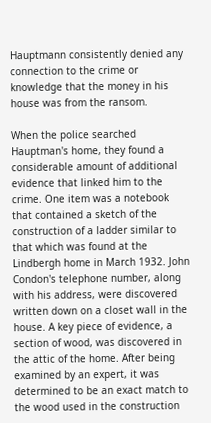Hauptmann consistently denied any connection to the crime or knowledge that the money in his house was from the ransom.

When the police searched Hauptman's home, they found a considerable amount of additional evidence that linked him to the crime. One item was a notebook that contained a sketch of the construction of a ladder similar to that which was found at the Lindbergh home in March 1932. John Condon's telephone number, along with his address, were discovered written down on a closet wall in the house. A key piece of evidence, a section of wood, was discovered in the attic of the home. After being examined by an expert, it was determined to be an exact match to the wood used in the construction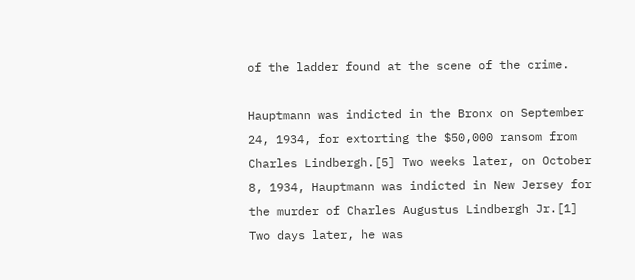of the ladder found at the scene of the crime.

Hauptmann was indicted in the Bronx on September 24, 1934, for extorting the $50,000 ransom from Charles Lindbergh.[5] Two weeks later, on October 8, 1934, Hauptmann was indicted in New Jersey for the murder of Charles Augustus Lindbergh Jr.[1] Two days later, he was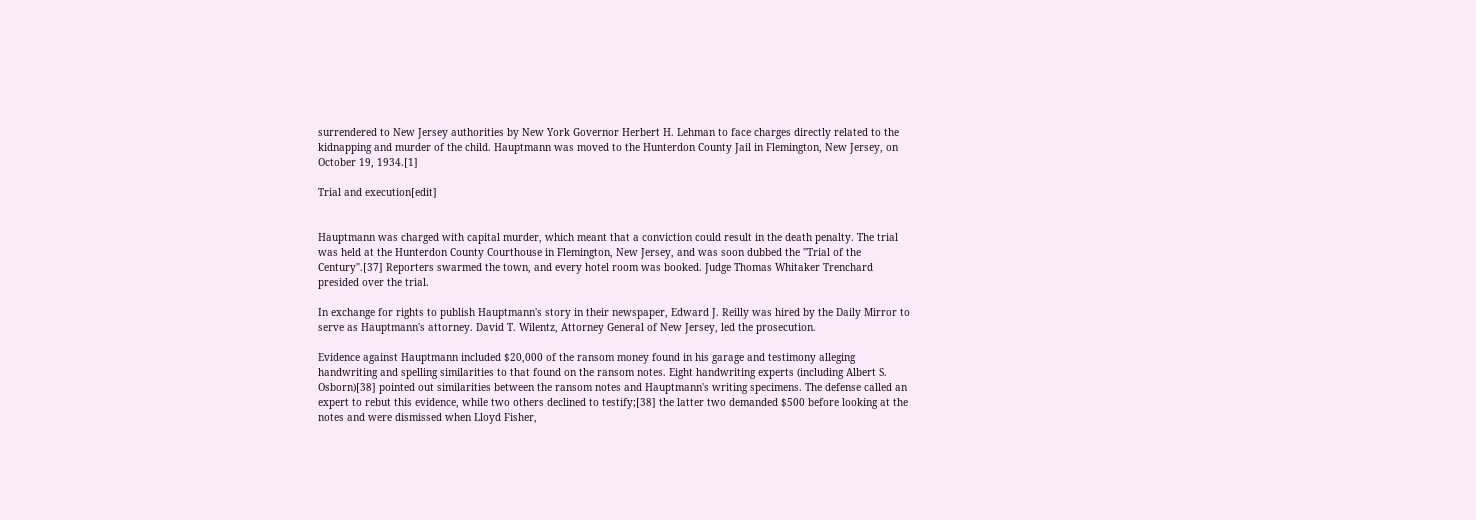surrendered to New Jersey authorities by New York Governor Herbert H. Lehman to face charges directly related to the kidnapping and murder of the child. Hauptmann was moved to the Hunterdon County Jail in Flemington, New Jersey, on October 19, 1934.[1]

Trial and execution[edit]


Hauptmann was charged with capital murder, which meant that a conviction could result in the death penalty. The trial was held at the Hunterdon County Courthouse in Flemington, New Jersey, and was soon dubbed the "Trial of the Century".[37] Reporters swarmed the town, and every hotel room was booked. Judge Thomas Whitaker Trenchard presided over the trial.

In exchange for rights to publish Hauptmann's story in their newspaper, Edward J. Reilly was hired by the Daily Mirror to serve as Hauptmann's attorney. David T. Wilentz, Attorney General of New Jersey, led the prosecution.

Evidence against Hauptmann included $20,000 of the ransom money found in his garage and testimony alleging handwriting and spelling similarities to that found on the ransom notes. Eight handwriting experts (including Albert S. Osborn)[38] pointed out similarities between the ransom notes and Hauptmann's writing specimens. The defense called an expert to rebut this evidence, while two others declined to testify;[38] the latter two demanded $500 before looking at the notes and were dismissed when Lloyd Fisher,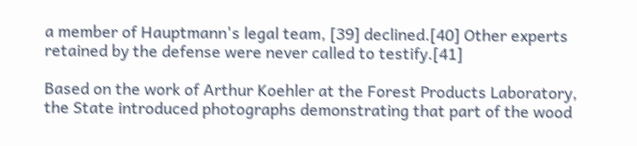a member of Hauptmann's legal team, [39] declined.[40] Other experts retained by the defense were never called to testify.[41]

Based on the work of Arthur Koehler at the Forest Products Laboratory, the State introduced photographs demonstrating that part of the wood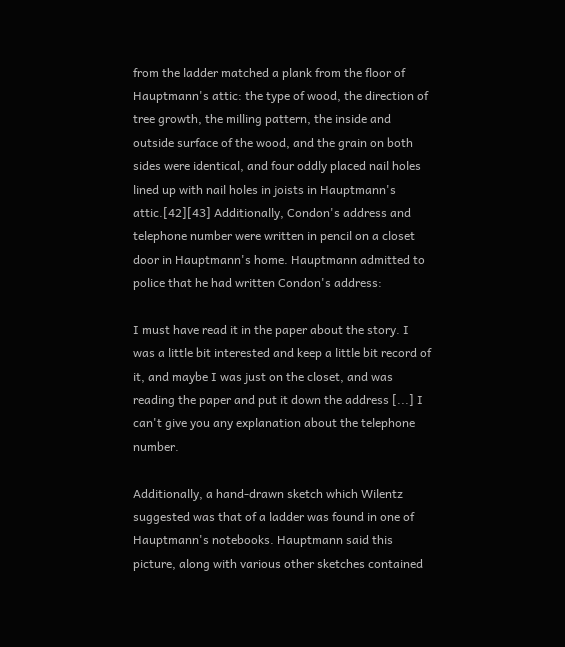from the ladder matched a plank from the floor of Hauptmann's attic: the type of wood, the direction of tree growth, the milling pattern, the inside and outside surface of the wood, and the grain on both sides were identical, and four oddly placed nail holes lined up with nail holes in joists in Hauptmann's attic.[42][43] Additionally, Condon's address and telephone number were written in pencil on a closet door in Hauptmann's home. Hauptmann admitted to police that he had written Condon's address:

I must have read it in the paper about the story. I was a little bit interested and keep a little bit record of it, and maybe I was just on the closet, and was reading the paper and put it down the address [...] I can't give you any explanation about the telephone number.

Additionally, a hand-drawn sketch which Wilentz suggested was that of a ladder was found in one of Hauptmann's notebooks. Hauptmann said this picture, along with various other sketches contained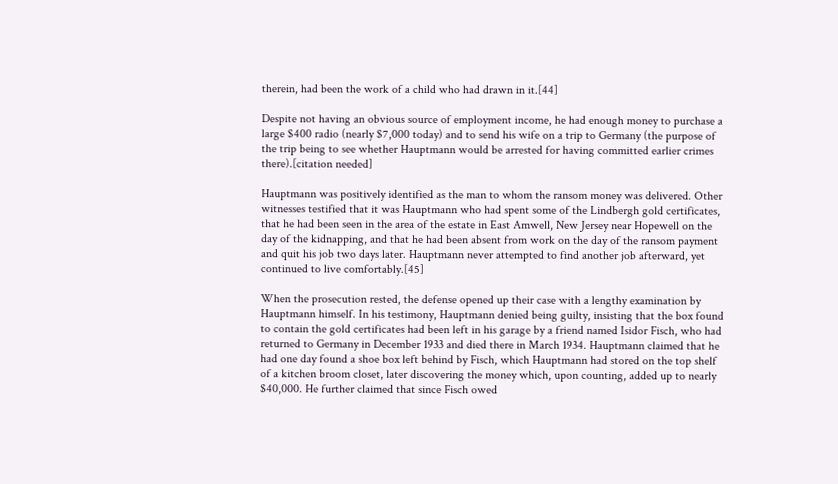therein, had been the work of a child who had drawn in it.[44]

Despite not having an obvious source of employment income, he had enough money to purchase a large $400 radio (nearly $7,000 today) and to send his wife on a trip to Germany (the purpose of the trip being to see whether Hauptmann would be arrested for having committed earlier crimes there).[citation needed]

Hauptmann was positively identified as the man to whom the ransom money was delivered. Other witnesses testified that it was Hauptmann who had spent some of the Lindbergh gold certificates, that he had been seen in the area of the estate in East Amwell, New Jersey near Hopewell on the day of the kidnapping, and that he had been absent from work on the day of the ransom payment and quit his job two days later. Hauptmann never attempted to find another job afterward, yet continued to live comfortably.[45]

When the prosecution rested, the defense opened up their case with a lengthy examination by Hauptmann himself. In his testimony, Hauptmann denied being guilty, insisting that the box found to contain the gold certificates had been left in his garage by a friend named Isidor Fisch, who had returned to Germany in December 1933 and died there in March 1934. Hauptmann claimed that he had one day found a shoe box left behind by Fisch, which Hauptmann had stored on the top shelf of a kitchen broom closet, later discovering the money which, upon counting, added up to nearly $40,000. He further claimed that since Fisch owed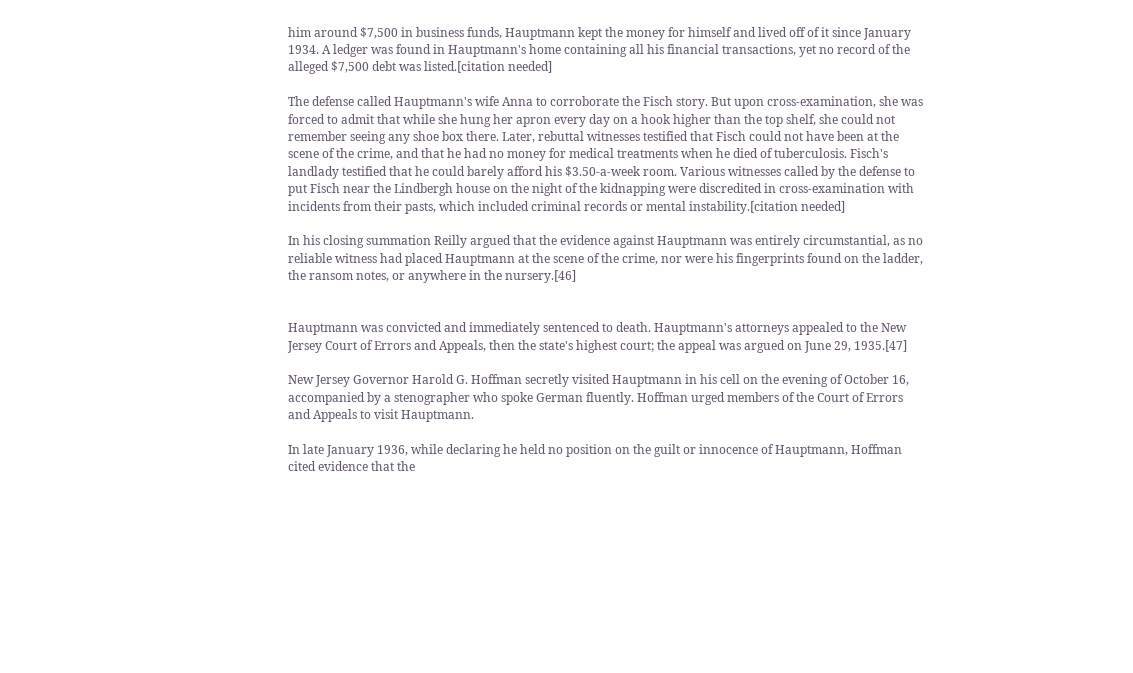him around $7,500 in business funds, Hauptmann kept the money for himself and lived off of it since January 1934. A ledger was found in Hauptmann's home containing all his financial transactions, yet no record of the alleged $7,500 debt was listed.[citation needed]

The defense called Hauptmann's wife Anna to corroborate the Fisch story. But upon cross-examination, she was forced to admit that while she hung her apron every day on a hook higher than the top shelf, she could not remember seeing any shoe box there. Later, rebuttal witnesses testified that Fisch could not have been at the scene of the crime, and that he had no money for medical treatments when he died of tuberculosis. Fisch's landlady testified that he could barely afford his $3.50-a-week room. Various witnesses called by the defense to put Fisch near the Lindbergh house on the night of the kidnapping were discredited in cross-examination with incidents from their pasts, which included criminal records or mental instability.[citation needed]

In his closing summation Reilly argued that the evidence against Hauptmann was entirely circumstantial, as no reliable witness had placed Hauptmann at the scene of the crime, nor were his fingerprints found on the ladder, the ransom notes, or anywhere in the nursery.[46]


Hauptmann was convicted and immediately sentenced to death. Hauptmann's attorneys appealed to the New Jersey Court of Errors and Appeals, then the state's highest court; the appeal was argued on June 29, 1935.[47]

New Jersey Governor Harold G. Hoffman secretly visited Hauptmann in his cell on the evening of October 16, accompanied by a stenographer who spoke German fluently. Hoffman urged members of the Court of Errors and Appeals to visit Hauptmann.

In late January 1936, while declaring he held no position on the guilt or innocence of Hauptmann, Hoffman cited evidence that the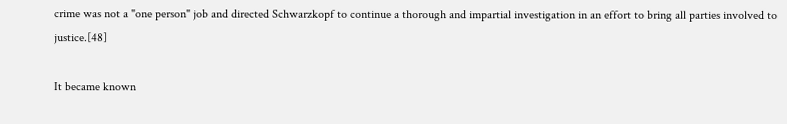crime was not a "one person" job and directed Schwarzkopf to continue a thorough and impartial investigation in an effort to bring all parties involved to justice.[48]

It became known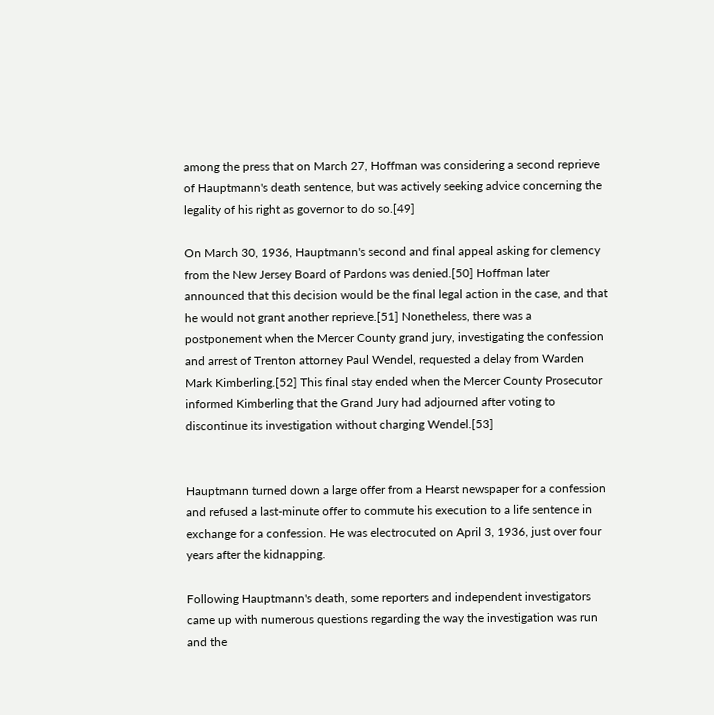among the press that on March 27, Hoffman was considering a second reprieve of Hauptmann's death sentence, but was actively seeking advice concerning the legality of his right as governor to do so.[49]

On March 30, 1936, Hauptmann's second and final appeal asking for clemency from the New Jersey Board of Pardons was denied.[50] Hoffman later announced that this decision would be the final legal action in the case, and that he would not grant another reprieve.[51] Nonetheless, there was a postponement when the Mercer County grand jury, investigating the confession and arrest of Trenton attorney Paul Wendel, requested a delay from Warden Mark Kimberling.[52] This final stay ended when the Mercer County Prosecutor informed Kimberling that the Grand Jury had adjourned after voting to discontinue its investigation without charging Wendel.[53]


Hauptmann turned down a large offer from a Hearst newspaper for a confession and refused a last-minute offer to commute his execution to a life sentence in exchange for a confession. He was electrocuted on April 3, 1936, just over four years after the kidnapping.

Following Hauptmann's death, some reporters and independent investigators came up with numerous questions regarding the way the investigation was run and the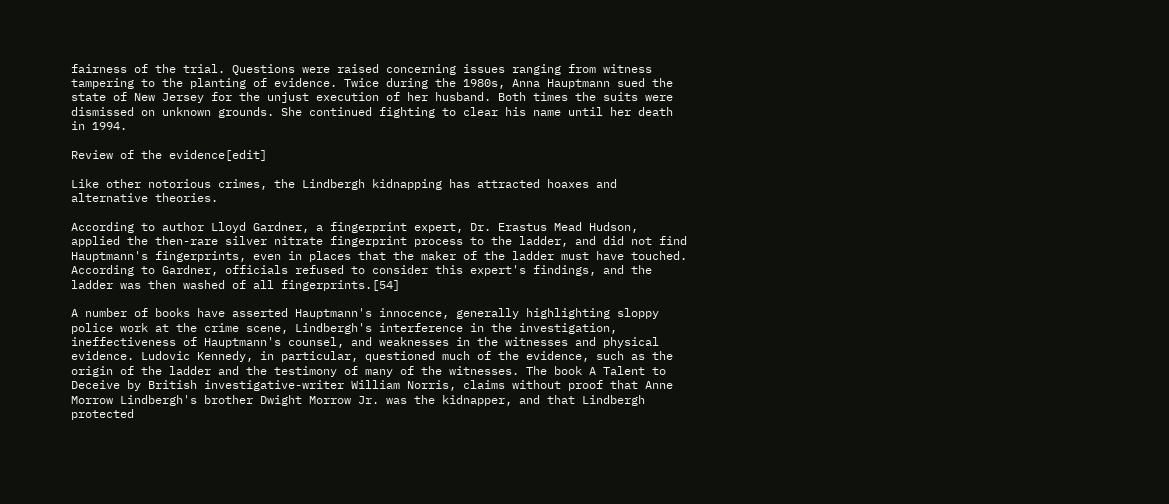fairness of the trial. Questions were raised concerning issues ranging from witness tampering to the planting of evidence. Twice during the 1980s, Anna Hauptmann sued the state of New Jersey for the unjust execution of her husband. Both times the suits were dismissed on unknown grounds. She continued fighting to clear his name until her death in 1994.

Review of the evidence[edit]

Like other notorious crimes, the Lindbergh kidnapping has attracted hoaxes and alternative theories.

According to author Lloyd Gardner, a fingerprint expert, Dr. Erastus Mead Hudson, applied the then-rare silver nitrate fingerprint process to the ladder, and did not find Hauptmann's fingerprints, even in places that the maker of the ladder must have touched. According to Gardner, officials refused to consider this expert's findings, and the ladder was then washed of all fingerprints.[54]

A number of books have asserted Hauptmann's innocence, generally highlighting sloppy police work at the crime scene, Lindbergh's interference in the investigation, ineffectiveness of Hauptmann's counsel, and weaknesses in the witnesses and physical evidence. Ludovic Kennedy, in particular, questioned much of the evidence, such as the origin of the ladder and the testimony of many of the witnesses. The book A Talent to Deceive by British investigative-writer William Norris, claims without proof that Anne Morrow Lindbergh's brother Dwight Morrow Jr. was the kidnapper, and that Lindbergh protected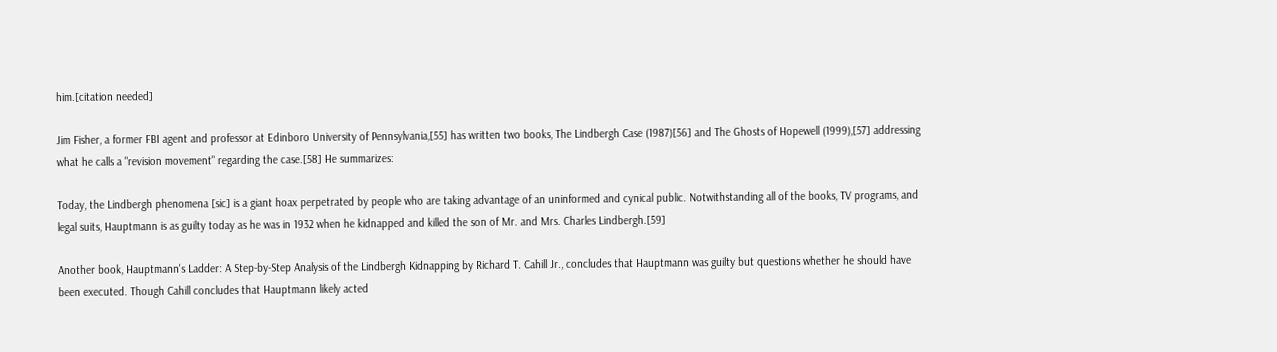him.[citation needed]

Jim Fisher, a former FBI agent and professor at Edinboro University of Pennsylvania,[55] has written two books, The Lindbergh Case (1987)[56] and The Ghosts of Hopewell (1999),[57] addressing what he calls a "revision movement" regarding the case.[58] He summarizes:

Today, the Lindbergh phenomena [sic] is a giant hoax perpetrated by people who are taking advantage of an uninformed and cynical public. Notwithstanding all of the books, TV programs, and legal suits, Hauptmann is as guilty today as he was in 1932 when he kidnapped and killed the son of Mr. and Mrs. Charles Lindbergh.[59]

Another book, Hauptmann's Ladder: A Step-by-Step Analysis of the Lindbergh Kidnapping by Richard T. Cahill Jr., concludes that Hauptmann was guilty but questions whether he should have been executed. Though Cahill concludes that Hauptmann likely acted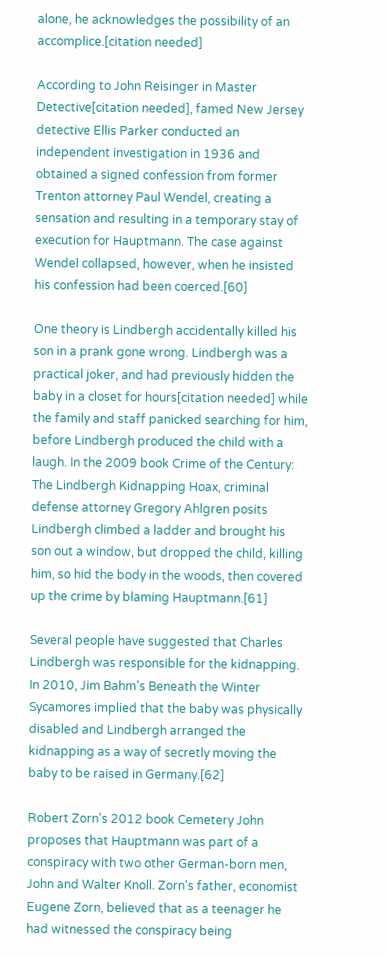alone, he acknowledges the possibility of an accomplice.[citation needed]

According to John Reisinger in Master Detective[citation needed], famed New Jersey detective Ellis Parker conducted an independent investigation in 1936 and obtained a signed confession from former Trenton attorney Paul Wendel, creating a sensation and resulting in a temporary stay of execution for Hauptmann. The case against Wendel collapsed, however, when he insisted his confession had been coerced.[60]

One theory is Lindbergh accidentally killed his son in a prank gone wrong. Lindbergh was a practical joker, and had previously hidden the baby in a closet for hours[citation needed] while the family and staff panicked searching for him, before Lindbergh produced the child with a laugh. In the 2009 book Crime of the Century: The Lindbergh Kidnapping Hoax, criminal defense attorney Gregory Ahlgren posits Lindbergh climbed a ladder and brought his son out a window, but dropped the child, killing him, so hid the body in the woods, then covered up the crime by blaming Hauptmann.[61]

Several people have suggested that Charles Lindbergh was responsible for the kidnapping. In 2010, Jim Bahm's Beneath the Winter Sycamores implied that the baby was physically disabled and Lindbergh arranged the kidnapping as a way of secretly moving the baby to be raised in Germany.[62]

Robert Zorn's 2012 book Cemetery John proposes that Hauptmann was part of a conspiracy with two other German-born men, John and Walter Knoll. Zorn's father, economist Eugene Zorn, believed that as a teenager he had witnessed the conspiracy being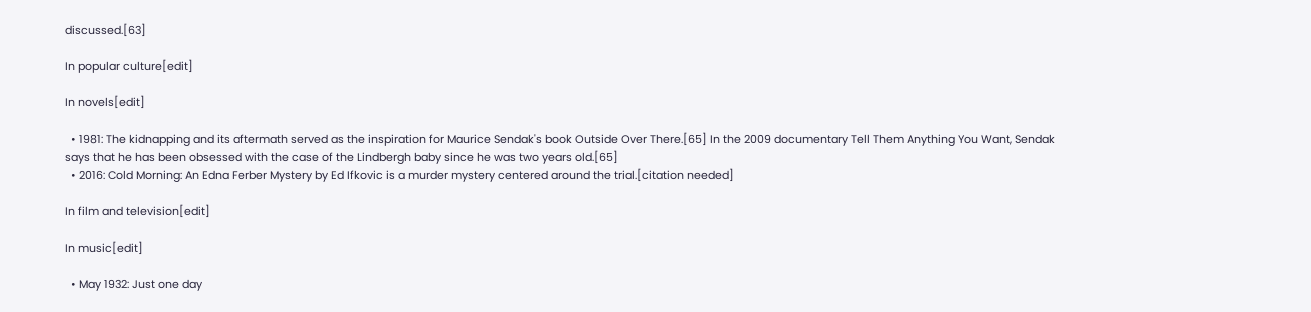discussed.[63]

In popular culture[edit]

In novels[edit]

  • 1981: The kidnapping and its aftermath served as the inspiration for Maurice Sendak's book Outside Over There.[65] In the 2009 documentary Tell Them Anything You Want, Sendak says that he has been obsessed with the case of the Lindbergh baby since he was two years old.[65]
  • 2016: Cold Morning: An Edna Ferber Mystery by Ed Ifkovic is a murder mystery centered around the trial.[citation needed]

In film and television[edit]

In music[edit]

  • May 1932: Just one day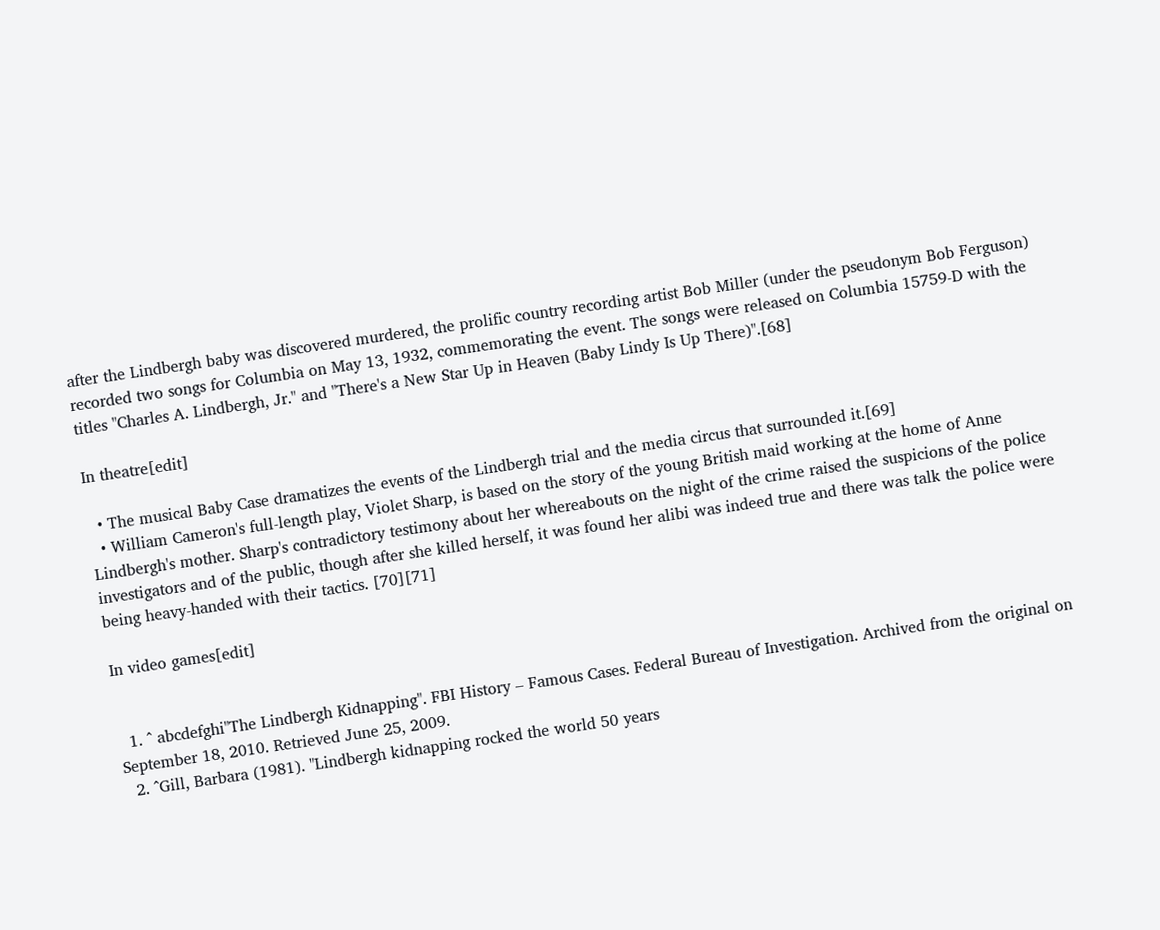after the Lindbergh baby was discovered murdered, the prolific country recording artist Bob Miller (under the pseudonym Bob Ferguson) recorded two songs for Columbia on May 13, 1932, commemorating the event. The songs were released on Columbia 15759-D with the titles "Charles A. Lindbergh, Jr." and "There's a New Star Up in Heaven (Baby Lindy Is Up There)".[68]

In theatre[edit]

  • The musical Baby Case dramatizes the events of the Lindbergh trial and the media circus that surrounded it.[69]
  • William Cameron's full-length play, Violet Sharp, is based on the story of the young British maid working at the home of Anne Lindbergh's mother. Sharp's contradictory testimony about her whereabouts on the night of the crime raised the suspicions of the police investigators and of the public, though after she killed herself, it was found her alibi was indeed true and there was talk the police were being heavy-handed with their tactics. [70][71]

In video games[edit]


  1. ^ abcdefghi"The Lindbergh Kidnapping". FBI History – Famous Cases. Federal Bureau of Investigation. Archived from the original on September 18, 2010. Retrieved June 25, 2009.
  2. ^Gill, Barbara (1981). "Lindbergh kidnapping rocked the world 50 years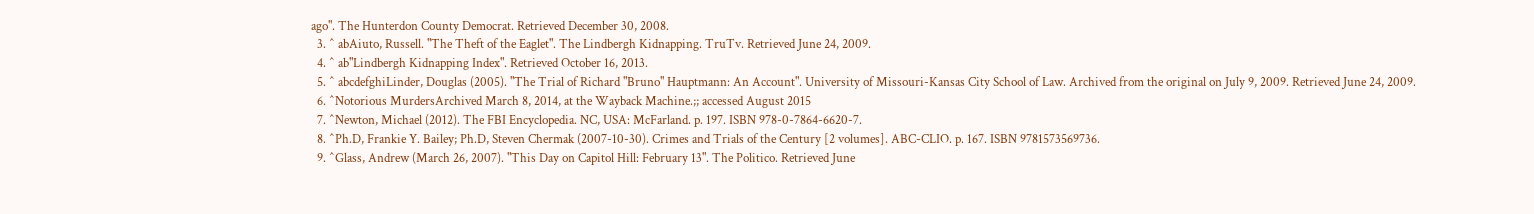ago". The Hunterdon County Democrat. Retrieved December 30, 2008.
  3. ^ abAiuto, Russell. "The Theft of the Eaglet". The Lindbergh Kidnapping. TruTv. Retrieved June 24, 2009.
  4. ^ ab"Lindbergh Kidnapping Index". Retrieved October 16, 2013.
  5. ^ abcdefghiLinder, Douglas (2005). "The Trial of Richard "Bruno" Hauptmann: An Account". University of Missouri-Kansas City School of Law. Archived from the original on July 9, 2009. Retrieved June 24, 2009.
  6. ^Notorious MurdersArchived March 8, 2014, at the Wayback Machine.;; accessed August 2015
  7. ^Newton, Michael (2012). The FBI Encyclopedia. NC, USA: McFarland. p. 197. ISBN 978-0-7864-6620-7.
  8. ^Ph.D, Frankie Y. Bailey; Ph.D, Steven Chermak (2007-10-30). Crimes and Trials of the Century [2 volumes]. ABC-CLIO. p. 167. ISBN 9781573569736.
  9. ^Glass, Andrew (March 26, 2007). "This Day on Capitol Hill: February 13". The Politico. Retrieved June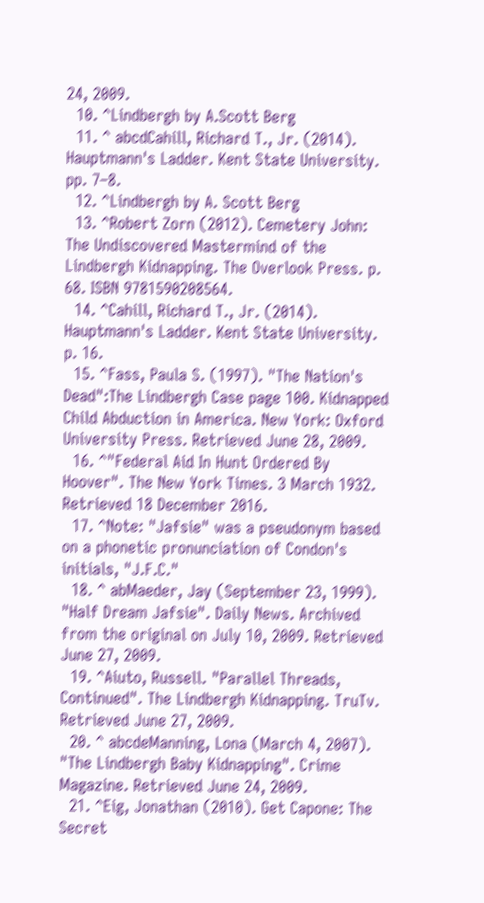24, 2009.
  10. ^Lindbergh by A.Scott Berg
  11. ^ abcdCahill, Richard T., Jr. (2014). Hauptmann's Ladder. Kent State University. pp. 7–8.
  12. ^Lindbergh by A. Scott Berg
  13. ^Robert Zorn (2012). Cemetery John: The Undiscovered Mastermind of the Lindbergh Kidnapping. The Overlook Press. p. 68. ISBN 9781590208564.
  14. ^Cahill, Richard T., Jr. (2014). Hauptmann's Ladder. Kent State University. p. 16.
  15. ^Fass, Paula S. (1997). "The Nation's Dead":The Lindbergh Case page 100. Kidnapped Child Abduction in America. New York: Oxford University Press. Retrieved June 28, 2009.
  16. ^"Federal Aid In Hunt Ordered By Hoover". The New York Times. 3 March 1932. Retrieved 18 December 2016.
  17. ^Note: "Jafsie" was a pseudonym based on a phonetic pronunciation of Condon's initials, "J.F.C."
  18. ^ abMaeder, Jay (September 23, 1999). "Half Dream Jafsie". Daily News. Archived from the original on July 10, 2009. Retrieved June 27, 2009.
  19. ^Aiuto, Russell. "Parallel Threads, Continued". The Lindbergh Kidnapping. TruTv. Retrieved June 27, 2009.
  20. ^ abcdeManning, Lona (March 4, 2007). "The Lindbergh Baby Kidnapping". Crime Magazine. Retrieved June 24, 2009.
  21. ^Eig, Jonathan (2010). Get Capone: The Secret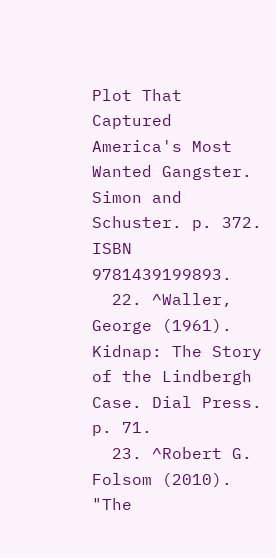Plot That Captured America's Most Wanted Gangster. Simon and Schuster. p. 372. ISBN 9781439199893.
  22. ^Waller, George (1961). Kidnap: The Story of the Lindbergh Case. Dial Press. p. 71.
  23. ^Robert G. Folsom (2010). "The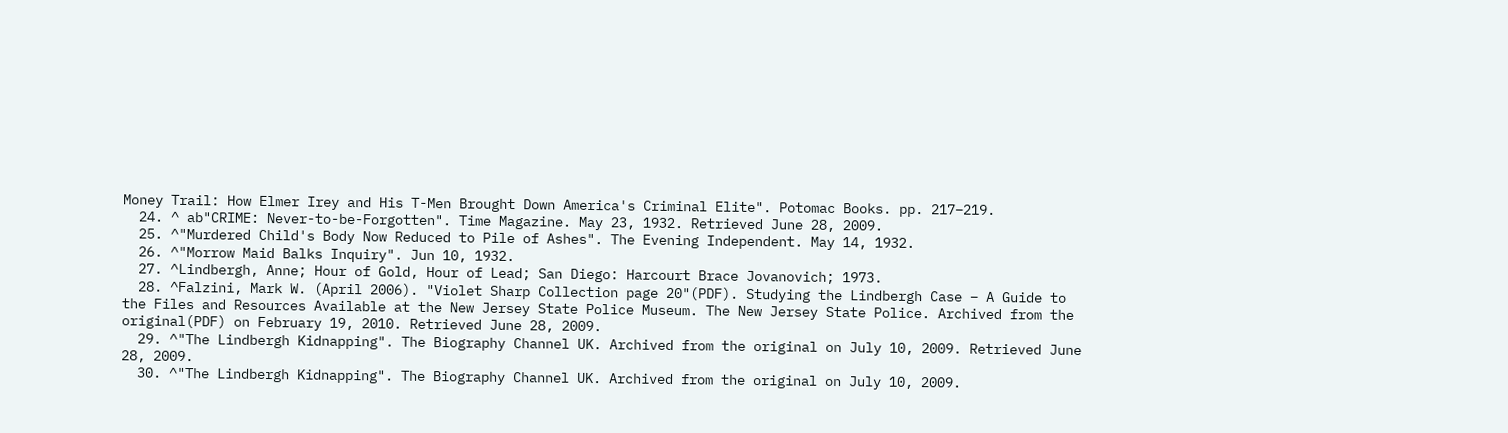Money Trail: How Elmer Irey and His T-Men Brought Down America's Criminal Elite". Potomac Books. pp. 217–219.
  24. ^ ab"CRIME: Never-to-be-Forgotten". Time Magazine. May 23, 1932. Retrieved June 28, 2009.
  25. ^"Murdered Child's Body Now Reduced to Pile of Ashes". The Evening Independent. May 14, 1932.
  26. ^"Morrow Maid Balks Inquiry". Jun 10, 1932.
  27. ^Lindbergh, Anne; Hour of Gold, Hour of Lead; San Diego: Harcourt Brace Jovanovich; 1973.
  28. ^Falzini, Mark W. (April 2006). "Violet Sharp Collection page 20"(PDF). Studying the Lindbergh Case – A Guide to the Files and Resources Available at the New Jersey State Police Museum. The New Jersey State Police. Archived from the original(PDF) on February 19, 2010. Retrieved June 28, 2009.
  29. ^"The Lindbergh Kidnapping". The Biography Channel UK. Archived from the original on July 10, 2009. Retrieved June 28, 2009.
  30. ^"The Lindbergh Kidnapping". The Biography Channel UK. Archived from the original on July 10, 2009.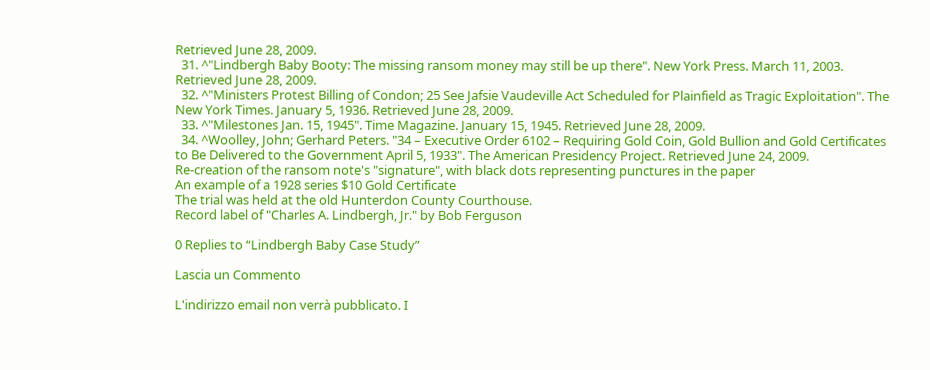Retrieved June 28, 2009.
  31. ^"Lindbergh Baby Booty: The missing ransom money may still be up there". New York Press. March 11, 2003. Retrieved June 28, 2009.
  32. ^"Ministers Protest Billing of Condon; 25 See Jafsie Vaudeville Act Scheduled for Plainfield as Tragic Exploitation". The New York Times. January 5, 1936. Retrieved June 28, 2009.
  33. ^"Milestones Jan. 15, 1945". Time Magazine. January 15, 1945. Retrieved June 28, 2009.
  34. ^Woolley, John; Gerhard Peters. "34 – Executive Order 6102 – Requiring Gold Coin, Gold Bullion and Gold Certificates to Be Delivered to the Government April 5, 1933". The American Presidency Project. Retrieved June 24, 2009.
Re-creation of the ransom note's "signature", with black dots representing punctures in the paper
An example of a 1928 series $10 Gold Certificate
The trial was held at the old Hunterdon County Courthouse.
Record label of "Charles A. Lindbergh, Jr." by Bob Ferguson

0 Replies to “Lindbergh Baby Case Study”

Lascia un Commento

L'indirizzo email non verrà pubblicato. I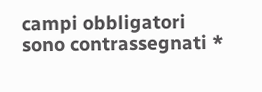campi obbligatori sono contrassegnati *